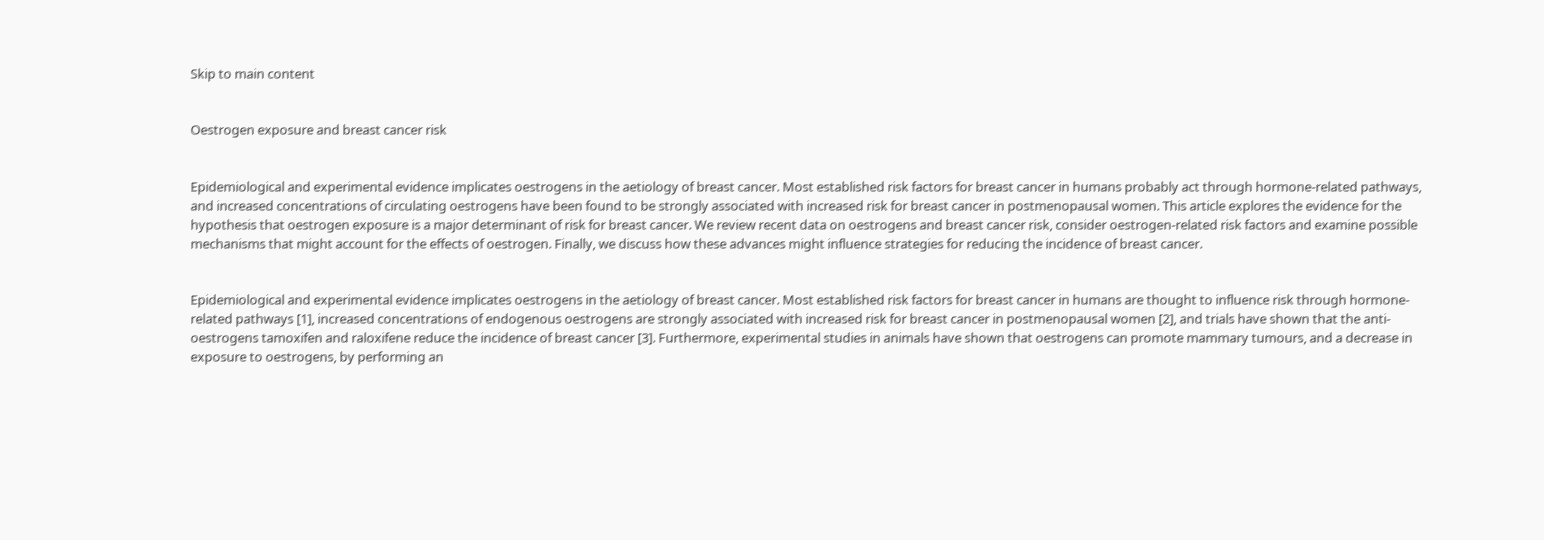Skip to main content


Oestrogen exposure and breast cancer risk


Epidemiological and experimental evidence implicates oestrogens in the aetiology of breast cancer. Most established risk factors for breast cancer in humans probably act through hormone-related pathways, and increased concentrations of circulating oestrogens have been found to be strongly associated with increased risk for breast cancer in postmenopausal women. This article explores the evidence for the hypothesis that oestrogen exposure is a major determinant of risk for breast cancer. We review recent data on oestrogens and breast cancer risk, consider oestrogen-related risk factors and examine possible mechanisms that might account for the effects of oestrogen. Finally, we discuss how these advances might influence strategies for reducing the incidence of breast cancer.


Epidemiological and experimental evidence implicates oestrogens in the aetiology of breast cancer. Most established risk factors for breast cancer in humans are thought to influence risk through hormone-related pathways [1], increased concentrations of endogenous oestrogens are strongly associated with increased risk for breast cancer in postmenopausal women [2], and trials have shown that the anti-oestrogens tamoxifen and raloxifene reduce the incidence of breast cancer [3]. Furthermore, experimental studies in animals have shown that oestrogens can promote mammary tumours, and a decrease in exposure to oestrogens, by performing an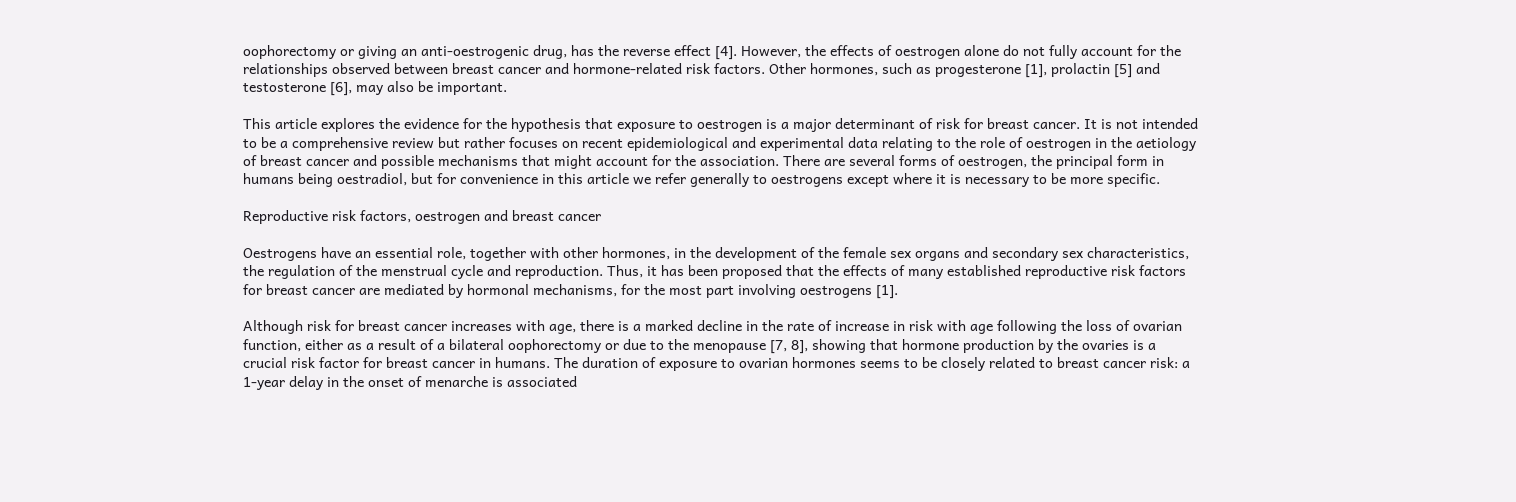oophorectomy or giving an anti-oestrogenic drug, has the reverse effect [4]. However, the effects of oestrogen alone do not fully account for the relationships observed between breast cancer and hormone-related risk factors. Other hormones, such as progesterone [1], prolactin [5] and testosterone [6], may also be important.

This article explores the evidence for the hypothesis that exposure to oestrogen is a major determinant of risk for breast cancer. It is not intended to be a comprehensive review but rather focuses on recent epidemiological and experimental data relating to the role of oestrogen in the aetiology of breast cancer and possible mechanisms that might account for the association. There are several forms of oestrogen, the principal form in humans being oestradiol, but for convenience in this article we refer generally to oestrogens except where it is necessary to be more specific.

Reproductive risk factors, oestrogen and breast cancer

Oestrogens have an essential role, together with other hormones, in the development of the female sex organs and secondary sex characteristics, the regulation of the menstrual cycle and reproduction. Thus, it has been proposed that the effects of many established reproductive risk factors for breast cancer are mediated by hormonal mechanisms, for the most part involving oestrogens [1].

Although risk for breast cancer increases with age, there is a marked decline in the rate of increase in risk with age following the loss of ovarian function, either as a result of a bilateral oophorectomy or due to the menopause [7, 8], showing that hormone production by the ovaries is a crucial risk factor for breast cancer in humans. The duration of exposure to ovarian hormones seems to be closely related to breast cancer risk: a 1-year delay in the onset of menarche is associated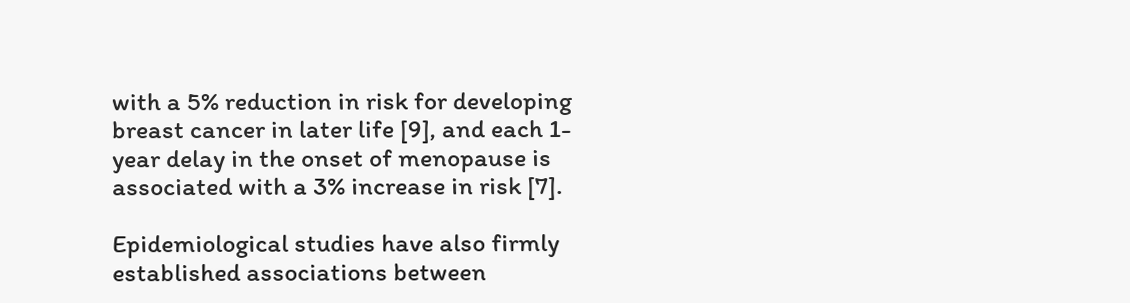with a 5% reduction in risk for developing breast cancer in later life [9], and each 1-year delay in the onset of menopause is associated with a 3% increase in risk [7].

Epidemiological studies have also firmly established associations between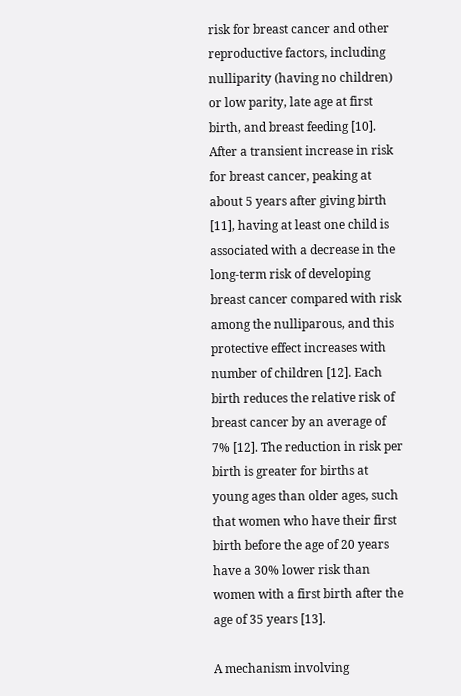risk for breast cancer and other reproductive factors, including nulliparity (having no children) or low parity, late age at first birth, and breast feeding [10]. After a transient increase in risk for breast cancer, peaking at about 5 years after giving birth [11], having at least one child is associated with a decrease in the long-term risk of developing breast cancer compared with risk among the nulliparous, and this protective effect increases with number of children [12]. Each birth reduces the relative risk of breast cancer by an average of 7% [12]. The reduction in risk per birth is greater for births at young ages than older ages, such that women who have their first birth before the age of 20 years have a 30% lower risk than women with a first birth after the age of 35 years [13].

A mechanism involving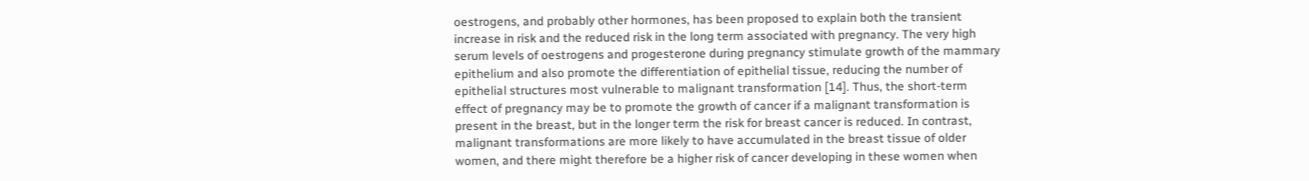oestrogens, and probably other hormones, has been proposed to explain both the transient increase in risk and the reduced risk in the long term associated with pregnancy. The very high serum levels of oestrogens and progesterone during pregnancy stimulate growth of the mammary epithelium and also promote the differentiation of epithelial tissue, reducing the number of epithelial structures most vulnerable to malignant transformation [14]. Thus, the short-term effect of pregnancy may be to promote the growth of cancer if a malignant transformation is present in the breast, but in the longer term the risk for breast cancer is reduced. In contrast, malignant transformations are more likely to have accumulated in the breast tissue of older women, and there might therefore be a higher risk of cancer developing in these women when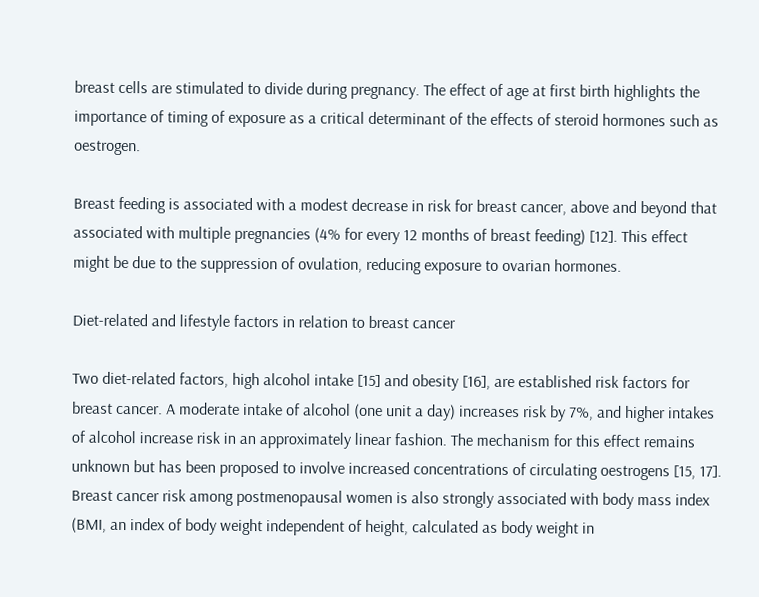breast cells are stimulated to divide during pregnancy. The effect of age at first birth highlights the importance of timing of exposure as a critical determinant of the effects of steroid hormones such as oestrogen.

Breast feeding is associated with a modest decrease in risk for breast cancer, above and beyond that associated with multiple pregnancies (4% for every 12 months of breast feeding) [12]. This effect might be due to the suppression of ovulation, reducing exposure to ovarian hormones.

Diet-related and lifestyle factors in relation to breast cancer

Two diet-related factors, high alcohol intake [15] and obesity [16], are established risk factors for breast cancer. A moderate intake of alcohol (one unit a day) increases risk by 7%, and higher intakes of alcohol increase risk in an approximately linear fashion. The mechanism for this effect remains unknown but has been proposed to involve increased concentrations of circulating oestrogens [15, 17]. Breast cancer risk among postmenopausal women is also strongly associated with body mass index (BMI, an index of body weight independent of height, calculated as body weight in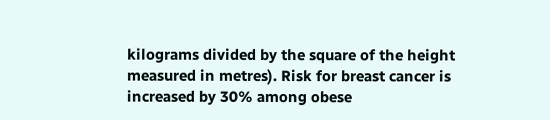kilograms divided by the square of the height measured in metres). Risk for breast cancer is increased by 30% among obese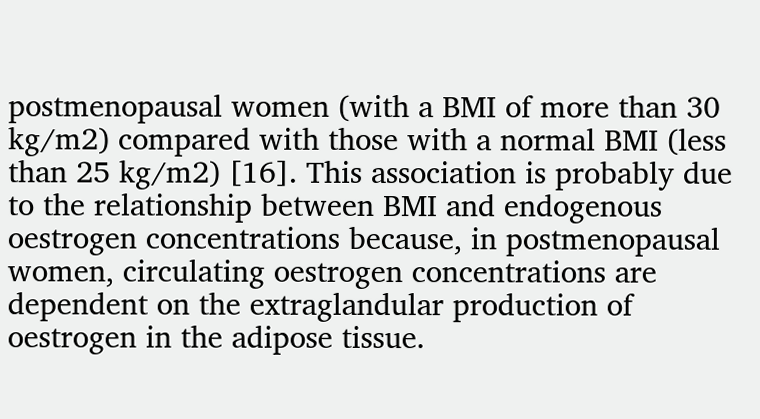postmenopausal women (with a BMI of more than 30 kg/m2) compared with those with a normal BMI (less than 25 kg/m2) [16]. This association is probably due to the relationship between BMI and endogenous oestrogen concentrations because, in postmenopausal women, circulating oestrogen concentrations are dependent on the extraglandular production of oestrogen in the adipose tissue.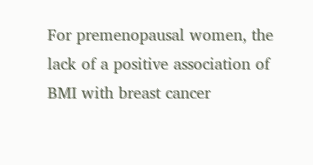For premenopausal women, the lack of a positive association of BMI with breast cancer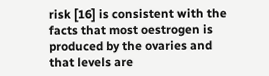risk [16] is consistent with the facts that most oestrogen is produced by the ovaries and that levels are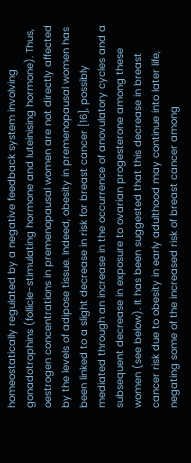homeostatically regulated by a negative feedback system involving gonadotrophins (follicle-stimulating hormone and luteinising hormone). Thus, oestrogen concentrations in premenopausal women are not directly affected by the levels of adipose tissue. Indeed, obesity in premenopausal women has been linked to a slight decrease in risk for breast cancer [16], possibly mediated through an increase in the occurrence of anovulatory cycles and a subsequent decrease in exposure to ovarian progesterone among these women (see below). It has been suggested that this decrease in breast cancer risk due to obesity in early adulthood may continue into later life, negating some of the increased risk of breast cancer among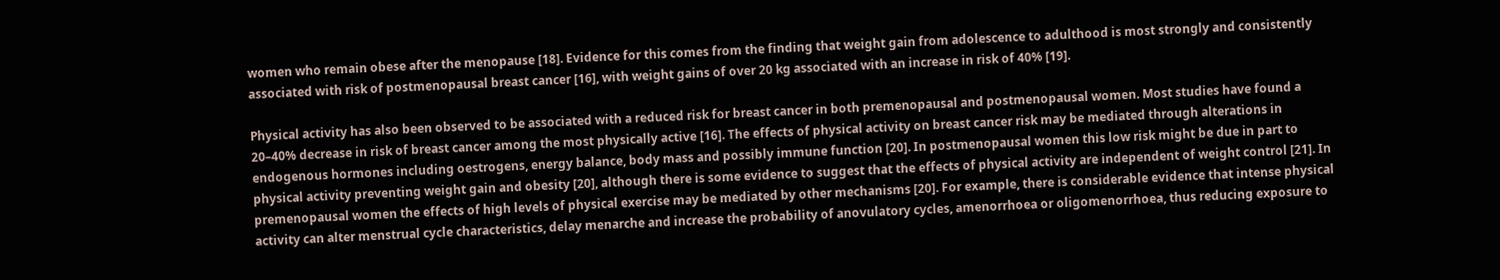women who remain obese after the menopause [18]. Evidence for this comes from the finding that weight gain from adolescence to adulthood is most strongly and consistently associated with risk of postmenopausal breast cancer [16], with weight gains of over 20 kg associated with an increase in risk of 40% [19].

Physical activity has also been observed to be associated with a reduced risk for breast cancer in both premenopausal and postmenopausal women. Most studies have found a 20–40% decrease in risk of breast cancer among the most physically active [16]. The effects of physical activity on breast cancer risk may be mediated through alterations in endogenous hormones including oestrogens, energy balance, body mass and possibly immune function [20]. In postmenopausal women this low risk might be due in part to physical activity preventing weight gain and obesity [20], although there is some evidence to suggest that the effects of physical activity are independent of weight control [21]. In premenopausal women the effects of high levels of physical exercise may be mediated by other mechanisms [20]. For example, there is considerable evidence that intense physical activity can alter menstrual cycle characteristics, delay menarche and increase the probability of anovulatory cycles, amenorrhoea or oligomenorrhoea, thus reducing exposure to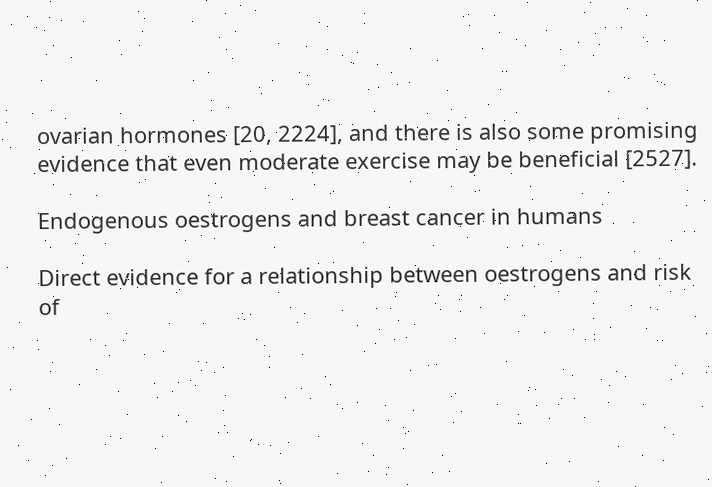ovarian hormones [20, 2224], and there is also some promising evidence that even moderate exercise may be beneficial [2527].

Endogenous oestrogens and breast cancer in humans

Direct evidence for a relationship between oestrogens and risk of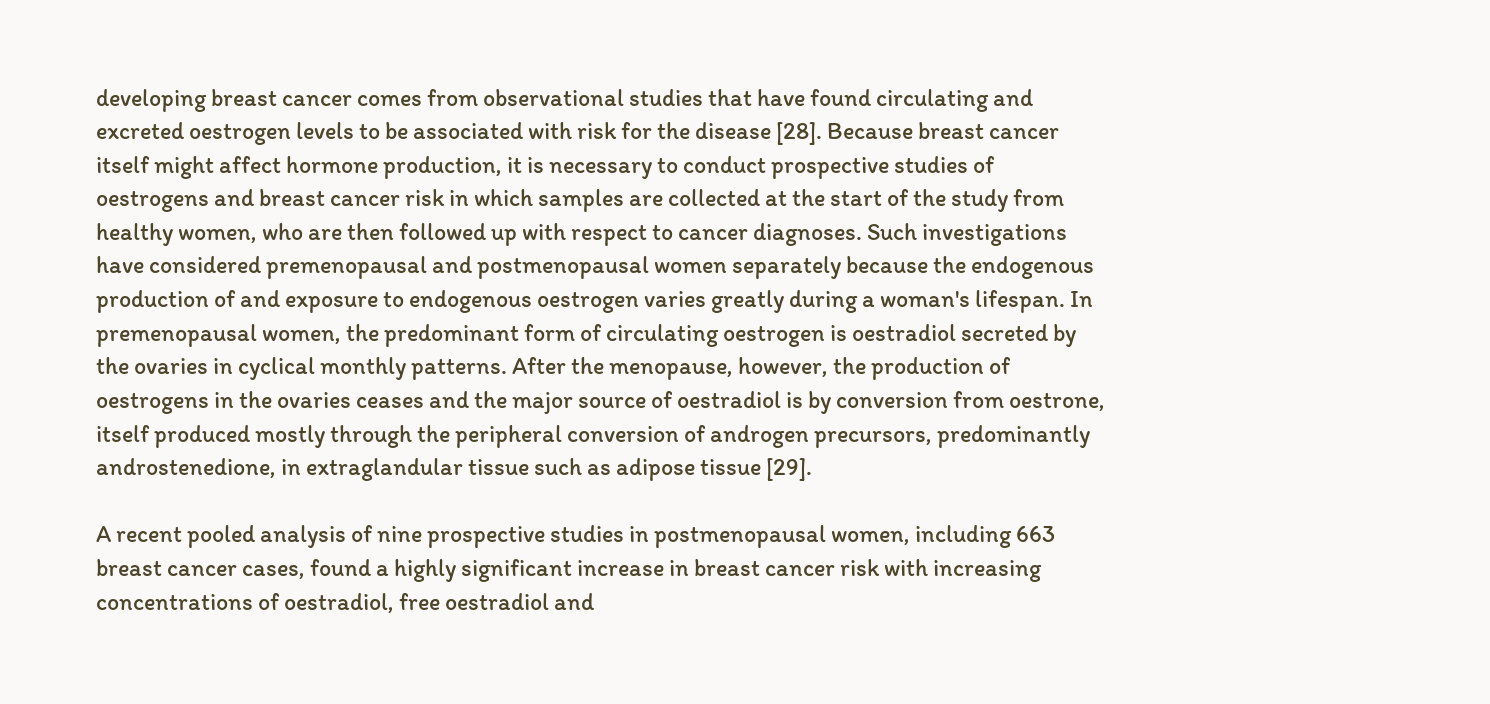developing breast cancer comes from observational studies that have found circulating and excreted oestrogen levels to be associated with risk for the disease [28]. Because breast cancer itself might affect hormone production, it is necessary to conduct prospective studies of oestrogens and breast cancer risk in which samples are collected at the start of the study from healthy women, who are then followed up with respect to cancer diagnoses. Such investigations have considered premenopausal and postmenopausal women separately because the endogenous production of and exposure to endogenous oestrogen varies greatly during a woman's lifespan. In premenopausal women, the predominant form of circulating oestrogen is oestradiol secreted by the ovaries in cyclical monthly patterns. After the menopause, however, the production of oestrogens in the ovaries ceases and the major source of oestradiol is by conversion from oestrone, itself produced mostly through the peripheral conversion of androgen precursors, predominantly androstenedione, in extraglandular tissue such as adipose tissue [29].

A recent pooled analysis of nine prospective studies in postmenopausal women, including 663 breast cancer cases, found a highly significant increase in breast cancer risk with increasing concentrations of oestradiol, free oestradiol and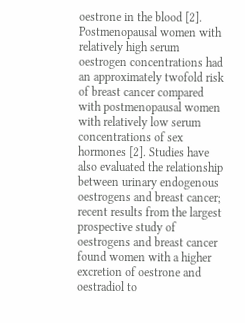oestrone in the blood [2]. Postmenopausal women with relatively high serum oestrogen concentrations had an approximately twofold risk of breast cancer compared with postmenopausal women with relatively low serum concentrations of sex hormones [2]. Studies have also evaluated the relationship between urinary endogenous oestrogens and breast cancer; recent results from the largest prospective study of oestrogens and breast cancer found women with a higher excretion of oestrone and oestradiol to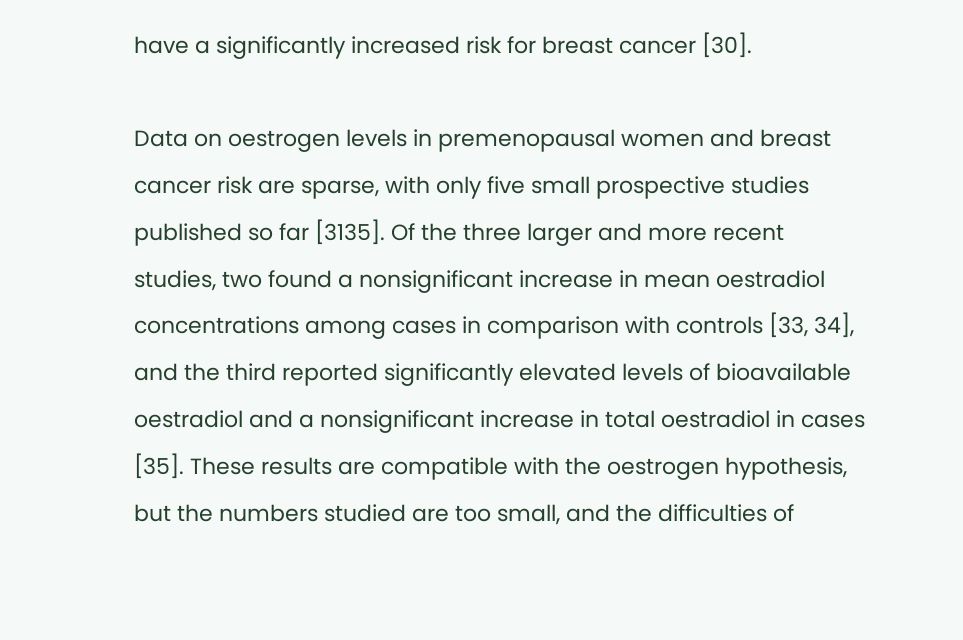have a significantly increased risk for breast cancer [30].

Data on oestrogen levels in premenopausal women and breast cancer risk are sparse, with only five small prospective studies published so far [3135]. Of the three larger and more recent studies, two found a nonsignificant increase in mean oestradiol concentrations among cases in comparison with controls [33, 34], and the third reported significantly elevated levels of bioavailable oestradiol and a nonsignificant increase in total oestradiol in cases [35]. These results are compatible with the oestrogen hypothesis, but the numbers studied are too small, and the difficulties of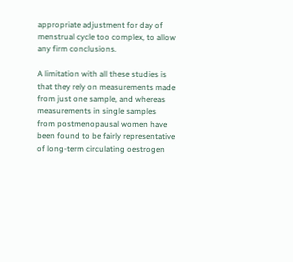appropriate adjustment for day of menstrual cycle too complex, to allow any firm conclusions.

A limitation with all these studies is that they rely on measurements made from just one sample, and whereas measurements in single samples from postmenopausal women have been found to be fairly representative of long-term circulating oestrogen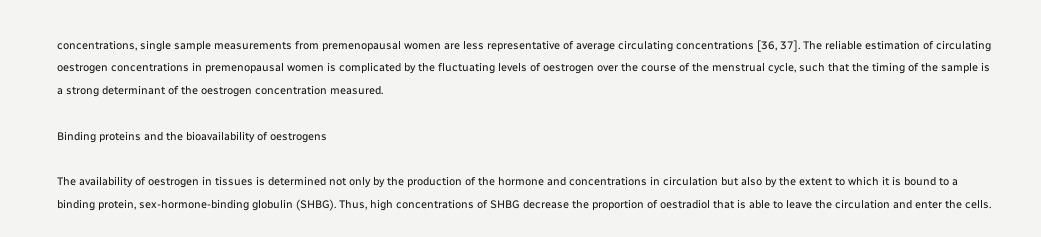concentrations, single sample measurements from premenopausal women are less representative of average circulating concentrations [36, 37]. The reliable estimation of circulating oestrogen concentrations in premenopausal women is complicated by the fluctuating levels of oestrogen over the course of the menstrual cycle, such that the timing of the sample is a strong determinant of the oestrogen concentration measured.

Binding proteins and the bioavailability of oestrogens

The availability of oestrogen in tissues is determined not only by the production of the hormone and concentrations in circulation but also by the extent to which it is bound to a binding protein, sex-hormone-binding globulin (SHBG). Thus, high concentrations of SHBG decrease the proportion of oestradiol that is able to leave the circulation and enter the cells.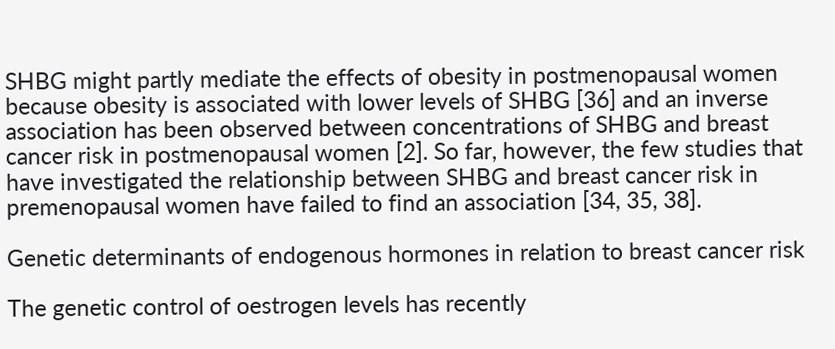SHBG might partly mediate the effects of obesity in postmenopausal women because obesity is associated with lower levels of SHBG [36] and an inverse association has been observed between concentrations of SHBG and breast cancer risk in postmenopausal women [2]. So far, however, the few studies that have investigated the relationship between SHBG and breast cancer risk in premenopausal women have failed to find an association [34, 35, 38].

Genetic determinants of endogenous hormones in relation to breast cancer risk

The genetic control of oestrogen levels has recently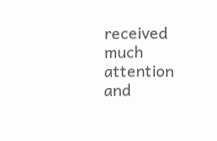received much attention and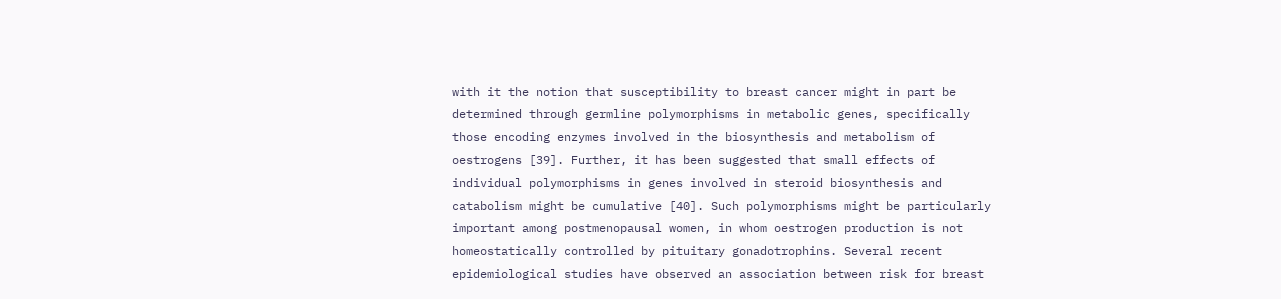with it the notion that susceptibility to breast cancer might in part be determined through germline polymorphisms in metabolic genes, specifically those encoding enzymes involved in the biosynthesis and metabolism of oestrogens [39]. Further, it has been suggested that small effects of individual polymorphisms in genes involved in steroid biosynthesis and catabolism might be cumulative [40]. Such polymorphisms might be particularly important among postmenopausal women, in whom oestrogen production is not homeostatically controlled by pituitary gonadotrophins. Several recent epidemiological studies have observed an association between risk for breast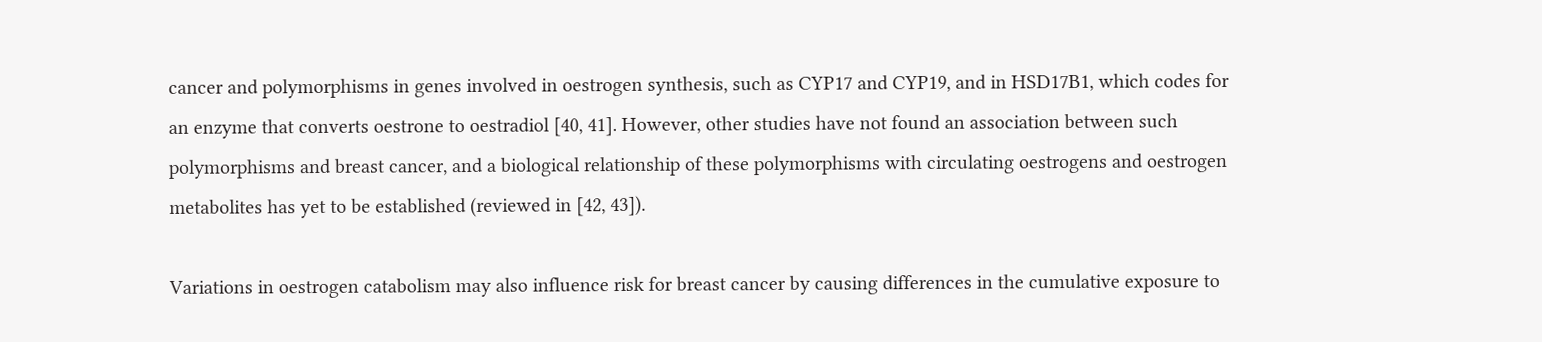cancer and polymorphisms in genes involved in oestrogen synthesis, such as CYP17 and CYP19, and in HSD17B1, which codes for an enzyme that converts oestrone to oestradiol [40, 41]. However, other studies have not found an association between such polymorphisms and breast cancer, and a biological relationship of these polymorphisms with circulating oestrogens and oestrogen metabolites has yet to be established (reviewed in [42, 43]).

Variations in oestrogen catabolism may also influence risk for breast cancer by causing differences in the cumulative exposure to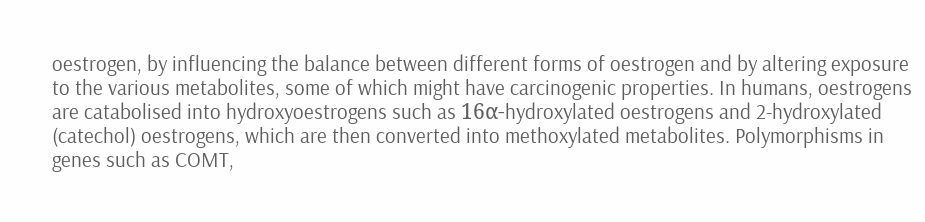oestrogen, by influencing the balance between different forms of oestrogen and by altering exposure to the various metabolites, some of which might have carcinogenic properties. In humans, oestrogens are catabolised into hydroxyoestrogens such as 16α-hydroxylated oestrogens and 2-hydroxylated (catechol) oestrogens, which are then converted into methoxylated metabolites. Polymorphisms in genes such as COMT,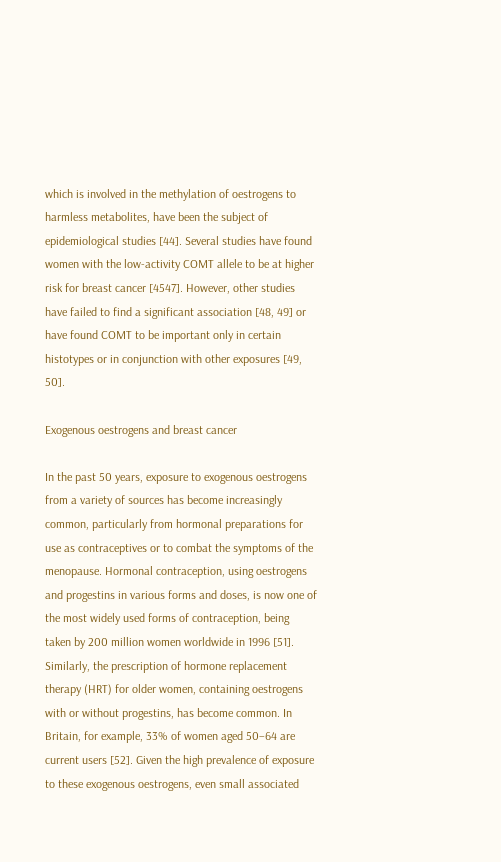which is involved in the methylation of oestrogens to harmless metabolites, have been the subject of epidemiological studies [44]. Several studies have found women with the low-activity COMT allele to be at higher risk for breast cancer [4547]. However, other studies have failed to find a significant association [48, 49] or have found COMT to be important only in certain histotypes or in conjunction with other exposures [49, 50].

Exogenous oestrogens and breast cancer

In the past 50 years, exposure to exogenous oestrogens from a variety of sources has become increasingly common, particularly from hormonal preparations for use as contraceptives or to combat the symptoms of the menopause. Hormonal contraception, using oestrogens and progestins in various forms and doses, is now one of the most widely used forms of contraception, being taken by 200 million women worldwide in 1996 [51]. Similarly, the prescription of hormone replacement therapy (HRT) for older women, containing oestrogens with or without progestins, has become common. In Britain, for example, 33% of women aged 50–64 are current users [52]. Given the high prevalence of exposure to these exogenous oestrogens, even small associated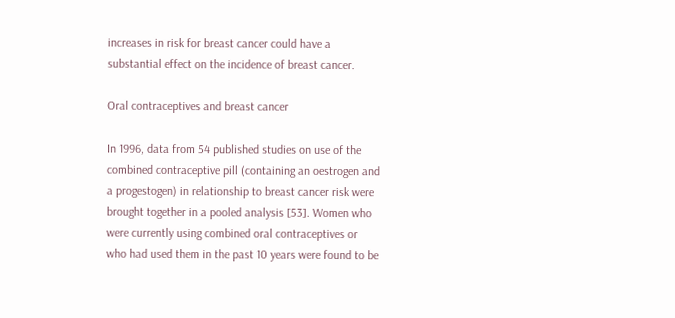increases in risk for breast cancer could have a substantial effect on the incidence of breast cancer.

Oral contraceptives and breast cancer

In 1996, data from 54 published studies on use of the combined contraceptive pill (containing an oestrogen and a progestogen) in relationship to breast cancer risk were brought together in a pooled analysis [53]. Women who were currently using combined oral contraceptives or who had used them in the past 10 years were found to be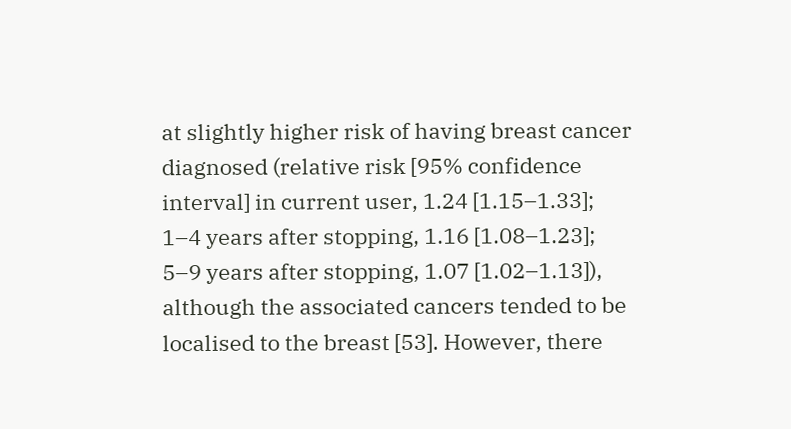at slightly higher risk of having breast cancer diagnosed (relative risk [95% confidence interval] in current user, 1.24 [1.15–1.33]; 1–4 years after stopping, 1.16 [1.08–1.23]; 5–9 years after stopping, 1.07 [1.02–1.13]), although the associated cancers tended to be localised to the breast [53]. However, there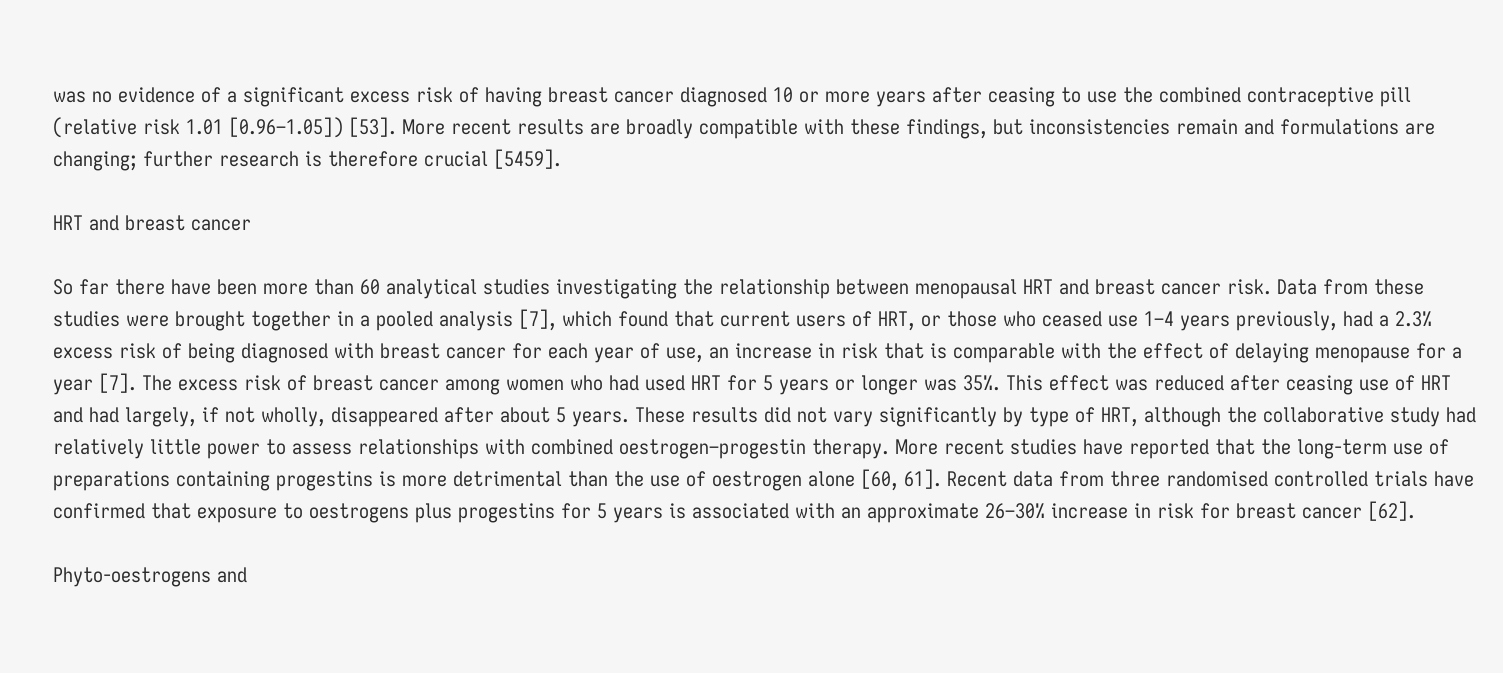was no evidence of a significant excess risk of having breast cancer diagnosed 10 or more years after ceasing to use the combined contraceptive pill (relative risk 1.01 [0.96–1.05]) [53]. More recent results are broadly compatible with these findings, but inconsistencies remain and formulations are changing; further research is therefore crucial [5459].

HRT and breast cancer

So far there have been more than 60 analytical studies investigating the relationship between menopausal HRT and breast cancer risk. Data from these studies were brought together in a pooled analysis [7], which found that current users of HRT, or those who ceased use 1–4 years previously, had a 2.3% excess risk of being diagnosed with breast cancer for each year of use, an increase in risk that is comparable with the effect of delaying menopause for a year [7]. The excess risk of breast cancer among women who had used HRT for 5 years or longer was 35%. This effect was reduced after ceasing use of HRT and had largely, if not wholly, disappeared after about 5 years. These results did not vary significantly by type of HRT, although the collaborative study had relatively little power to assess relationships with combined oestrogen–progestin therapy. More recent studies have reported that the long-term use of preparations containing progestins is more detrimental than the use of oestrogen alone [60, 61]. Recent data from three randomised controlled trials have confirmed that exposure to oestrogens plus progestins for 5 years is associated with an approximate 26–30% increase in risk for breast cancer [62].

Phyto-oestrogens and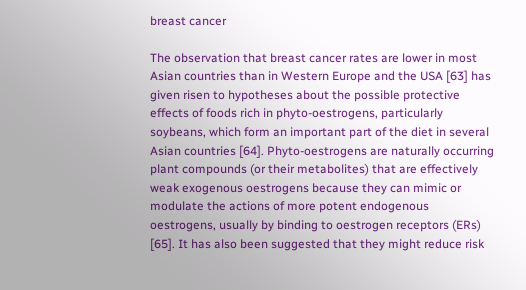breast cancer

The observation that breast cancer rates are lower in most Asian countries than in Western Europe and the USA [63] has given risen to hypotheses about the possible protective effects of foods rich in phyto-oestrogens, particularly soybeans, which form an important part of the diet in several Asian countries [64]. Phyto-oestrogens are naturally occurring plant compounds (or their metabolites) that are effectively weak exogenous oestrogens because they can mimic or modulate the actions of more potent endogenous oestrogens, usually by binding to oestrogen receptors (ERs) [65]. It has also been suggested that they might reduce risk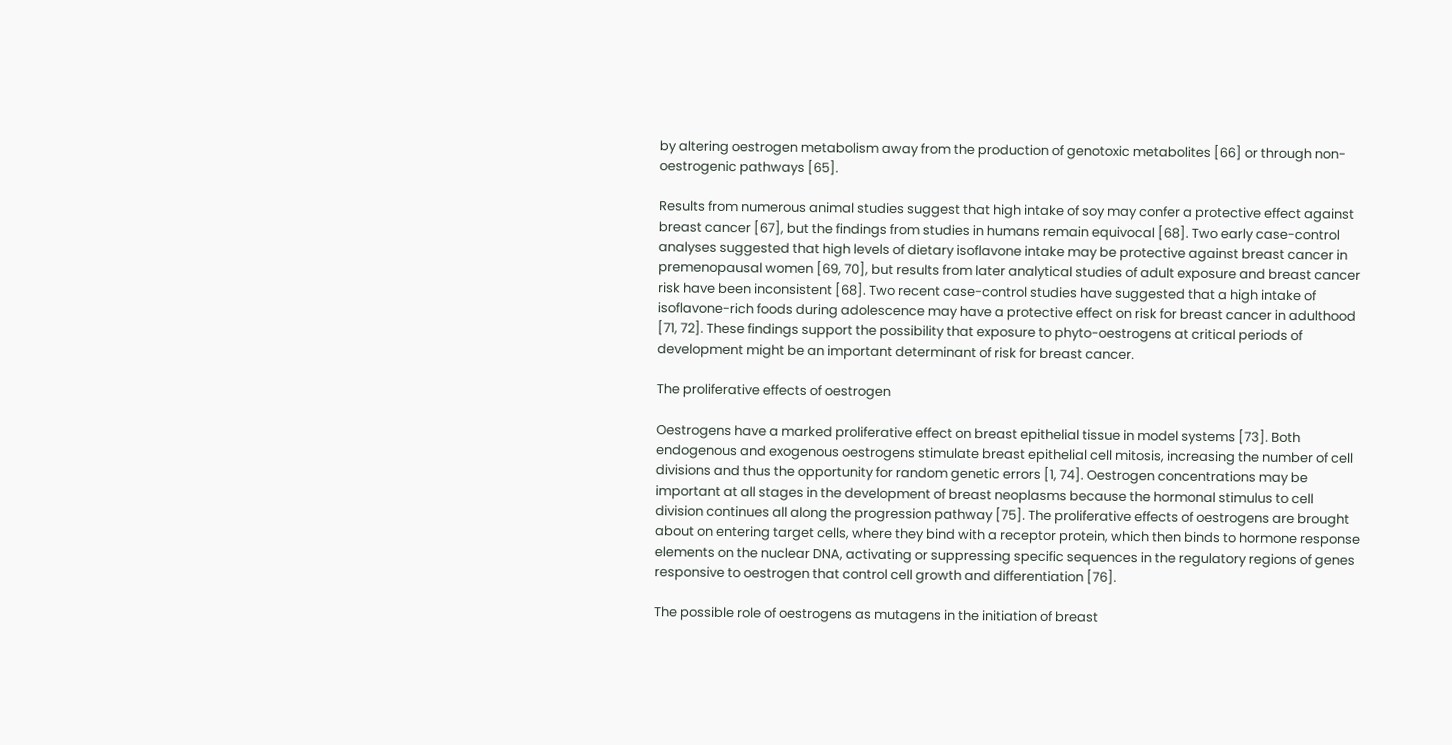by altering oestrogen metabolism away from the production of genotoxic metabolites [66] or through non-oestrogenic pathways [65].

Results from numerous animal studies suggest that high intake of soy may confer a protective effect against breast cancer [67], but the findings from studies in humans remain equivocal [68]. Two early case-control analyses suggested that high levels of dietary isoflavone intake may be protective against breast cancer in premenopausal women [69, 70], but results from later analytical studies of adult exposure and breast cancer risk have been inconsistent [68]. Two recent case-control studies have suggested that a high intake of isoflavone-rich foods during adolescence may have a protective effect on risk for breast cancer in adulthood [71, 72]. These findings support the possibility that exposure to phyto-oestrogens at critical periods of development might be an important determinant of risk for breast cancer.

The proliferative effects of oestrogen

Oestrogens have a marked proliferative effect on breast epithelial tissue in model systems [73]. Both endogenous and exogenous oestrogens stimulate breast epithelial cell mitosis, increasing the number of cell divisions and thus the opportunity for random genetic errors [1, 74]. Oestrogen concentrations may be important at all stages in the development of breast neoplasms because the hormonal stimulus to cell division continues all along the progression pathway [75]. The proliferative effects of oestrogens are brought about on entering target cells, where they bind with a receptor protein, which then binds to hormone response elements on the nuclear DNA, activating or suppressing specific sequences in the regulatory regions of genes responsive to oestrogen that control cell growth and differentiation [76].

The possible role of oestrogens as mutagens in the initiation of breast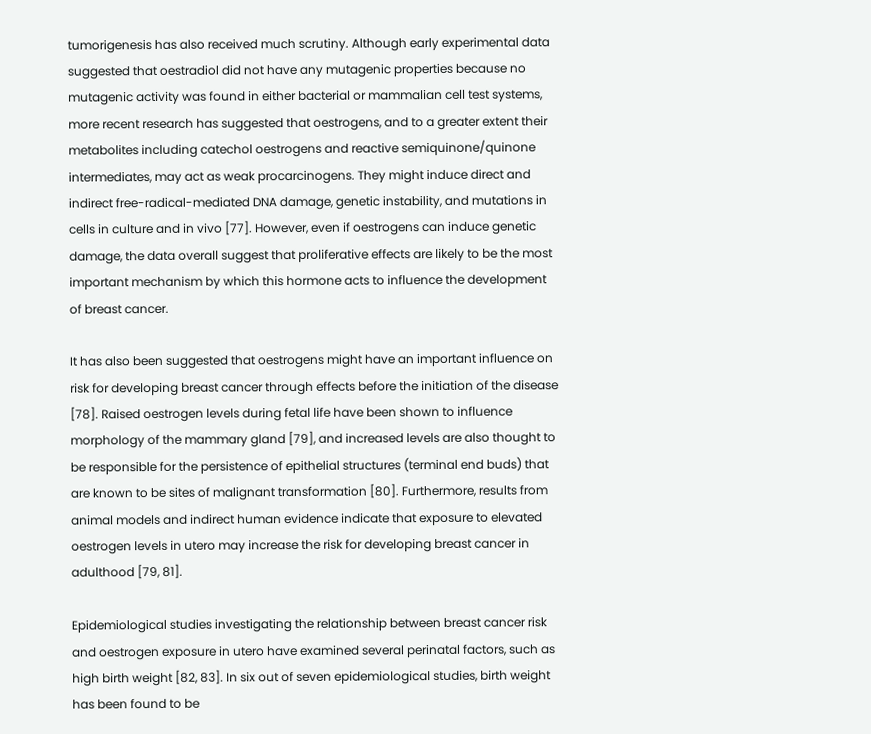tumorigenesis has also received much scrutiny. Although early experimental data suggested that oestradiol did not have any mutagenic properties because no mutagenic activity was found in either bacterial or mammalian cell test systems, more recent research has suggested that oestrogens, and to a greater extent their metabolites including catechol oestrogens and reactive semiquinone/quinone intermediates, may act as weak procarcinogens. They might induce direct and indirect free-radical-mediated DNA damage, genetic instability, and mutations in cells in culture and in vivo [77]. However, even if oestrogens can induce genetic damage, the data overall suggest that proliferative effects are likely to be the most important mechanism by which this hormone acts to influence the development of breast cancer.

It has also been suggested that oestrogens might have an important influence on risk for developing breast cancer through effects before the initiation of the disease [78]. Raised oestrogen levels during fetal life have been shown to influence morphology of the mammary gland [79], and increased levels are also thought to be responsible for the persistence of epithelial structures (terminal end buds) that are known to be sites of malignant transformation [80]. Furthermore, results from animal models and indirect human evidence indicate that exposure to elevated oestrogen levels in utero may increase the risk for developing breast cancer in adulthood [79, 81].

Epidemiological studies investigating the relationship between breast cancer risk and oestrogen exposure in utero have examined several perinatal factors, such as high birth weight [82, 83]. In six out of seven epidemiological studies, birth weight has been found to be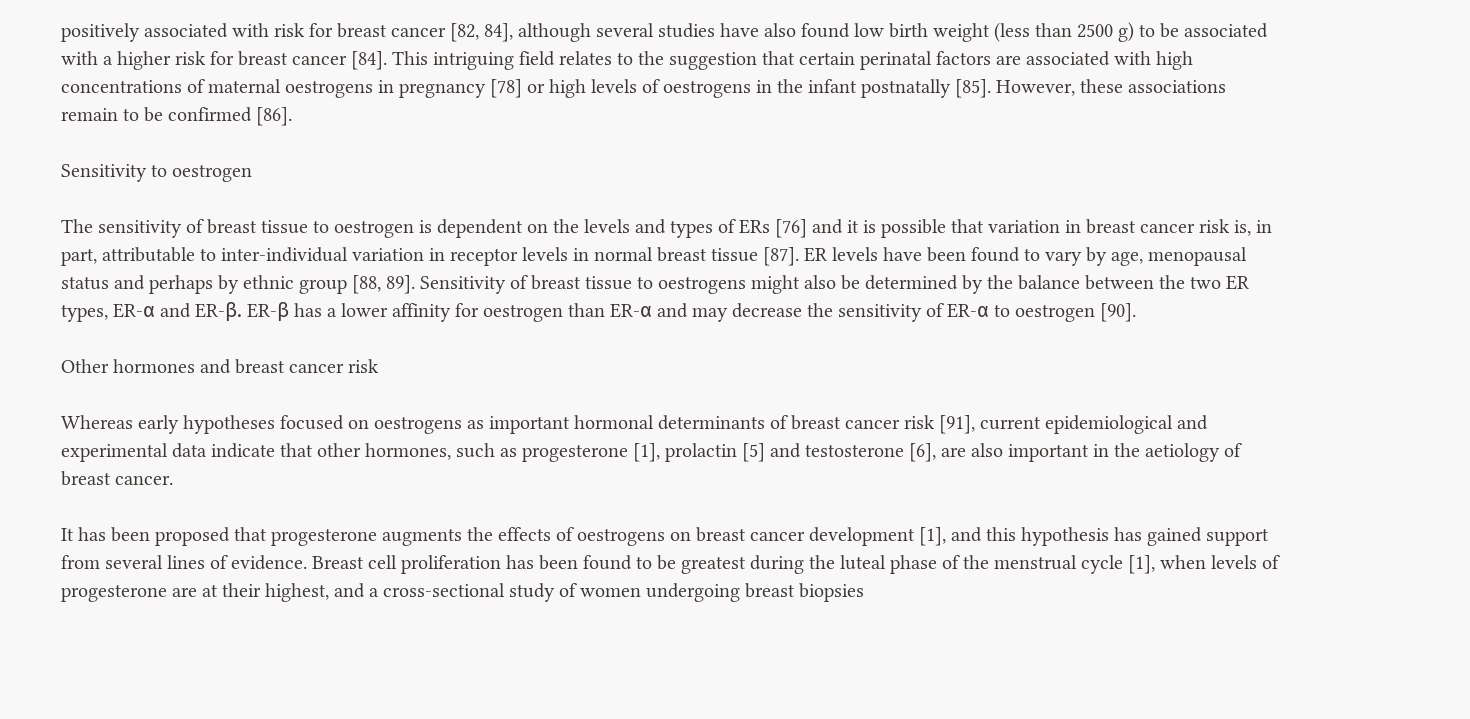positively associated with risk for breast cancer [82, 84], although several studies have also found low birth weight (less than 2500 g) to be associated with a higher risk for breast cancer [84]. This intriguing field relates to the suggestion that certain perinatal factors are associated with high concentrations of maternal oestrogens in pregnancy [78] or high levels of oestrogens in the infant postnatally [85]. However, these associations remain to be confirmed [86].

Sensitivity to oestrogen

The sensitivity of breast tissue to oestrogen is dependent on the levels and types of ERs [76] and it is possible that variation in breast cancer risk is, in part, attributable to inter-individual variation in receptor levels in normal breast tissue [87]. ER levels have been found to vary by age, menopausal status and perhaps by ethnic group [88, 89]. Sensitivity of breast tissue to oestrogens might also be determined by the balance between the two ER types, ER-α and ER-β. ER-β has a lower affinity for oestrogen than ER-α and may decrease the sensitivity of ER-α to oestrogen [90].

Other hormones and breast cancer risk

Whereas early hypotheses focused on oestrogens as important hormonal determinants of breast cancer risk [91], current epidemiological and experimental data indicate that other hormones, such as progesterone [1], prolactin [5] and testosterone [6], are also important in the aetiology of breast cancer.

It has been proposed that progesterone augments the effects of oestrogens on breast cancer development [1], and this hypothesis has gained support from several lines of evidence. Breast cell proliferation has been found to be greatest during the luteal phase of the menstrual cycle [1], when levels of progesterone are at their highest, and a cross-sectional study of women undergoing breast biopsies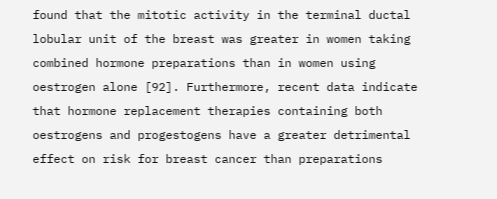found that the mitotic activity in the terminal ductal lobular unit of the breast was greater in women taking combined hormone preparations than in women using oestrogen alone [92]. Furthermore, recent data indicate that hormone replacement therapies containing both oestrogens and progestogens have a greater detrimental effect on risk for breast cancer than preparations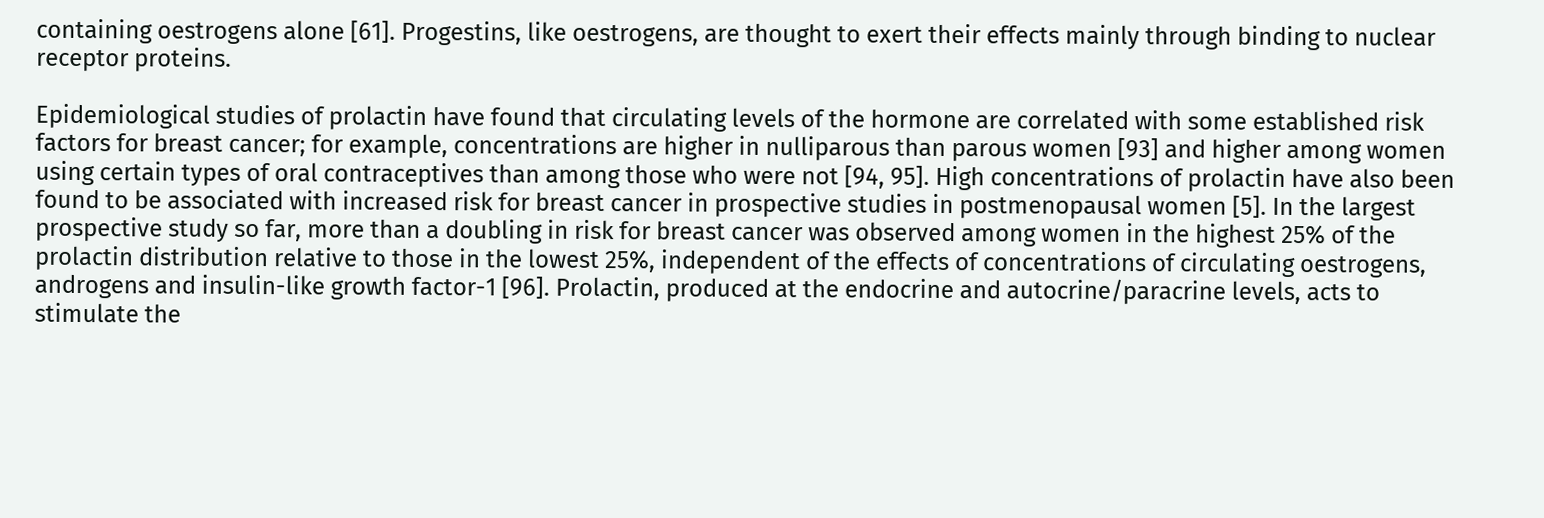containing oestrogens alone [61]. Progestins, like oestrogens, are thought to exert their effects mainly through binding to nuclear receptor proteins.

Epidemiological studies of prolactin have found that circulating levels of the hormone are correlated with some established risk factors for breast cancer; for example, concentrations are higher in nulliparous than parous women [93] and higher among women using certain types of oral contraceptives than among those who were not [94, 95]. High concentrations of prolactin have also been found to be associated with increased risk for breast cancer in prospective studies in postmenopausal women [5]. In the largest prospective study so far, more than a doubling in risk for breast cancer was observed among women in the highest 25% of the prolactin distribution relative to those in the lowest 25%, independent of the effects of concentrations of circulating oestrogens, androgens and insulin-like growth factor-1 [96]. Prolactin, produced at the endocrine and autocrine/paracrine levels, acts to stimulate the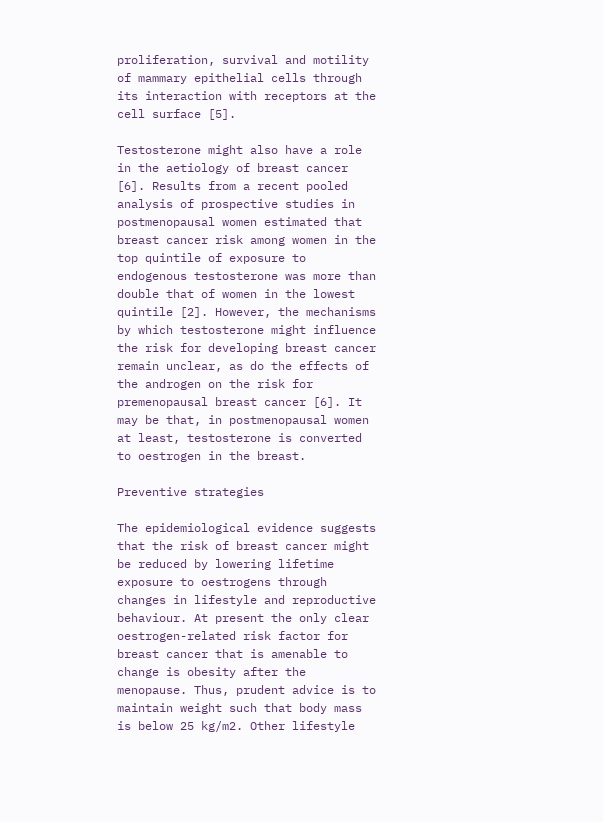proliferation, survival and motility of mammary epithelial cells through its interaction with receptors at the cell surface [5].

Testosterone might also have a role in the aetiology of breast cancer [6]. Results from a recent pooled analysis of prospective studies in postmenopausal women estimated that breast cancer risk among women in the top quintile of exposure to endogenous testosterone was more than double that of women in the lowest quintile [2]. However, the mechanisms by which testosterone might influence the risk for developing breast cancer remain unclear, as do the effects of the androgen on the risk for premenopausal breast cancer [6]. It may be that, in postmenopausal women at least, testosterone is converted to oestrogen in the breast.

Preventive strategies

The epidemiological evidence suggests that the risk of breast cancer might be reduced by lowering lifetime exposure to oestrogens through changes in lifestyle and reproductive behaviour. At present the only clear oestrogen-related risk factor for breast cancer that is amenable to change is obesity after the menopause. Thus, prudent advice is to maintain weight such that body mass is below 25 kg/m2. Other lifestyle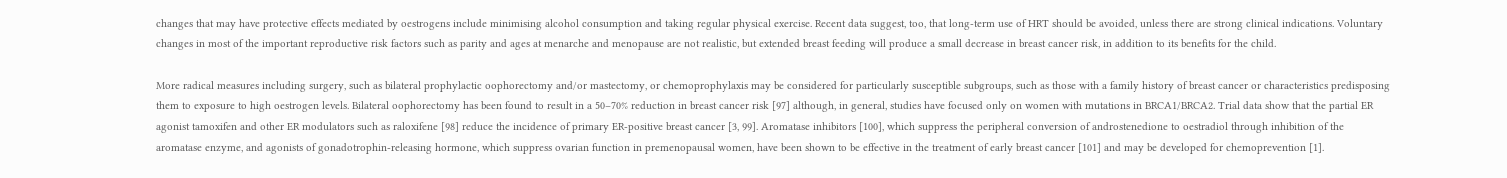changes that may have protective effects mediated by oestrogens include minimising alcohol consumption and taking regular physical exercise. Recent data suggest, too, that long-term use of HRT should be avoided, unless there are strong clinical indications. Voluntary changes in most of the important reproductive risk factors such as parity and ages at menarche and menopause are not realistic, but extended breast feeding will produce a small decrease in breast cancer risk, in addition to its benefits for the child.

More radical measures including surgery, such as bilateral prophylactic oophorectomy and/or mastectomy, or chemoprophylaxis may be considered for particularly susceptible subgroups, such as those with a family history of breast cancer or characteristics predisposing them to exposure to high oestrogen levels. Bilateral oophorectomy has been found to result in a 50–70% reduction in breast cancer risk [97] although, in general, studies have focused only on women with mutations in BRCA1/BRCA2. Trial data show that the partial ER agonist tamoxifen and other ER modulators such as raloxifene [98] reduce the incidence of primary ER-positive breast cancer [3, 99]. Aromatase inhibitors [100], which suppress the peripheral conversion of androstenedione to oestradiol through inhibition of the aromatase enzyme, and agonists of gonadotrophin-releasing hormone, which suppress ovarian function in premenopausal women, have been shown to be effective in the treatment of early breast cancer [101] and may be developed for chemoprevention [1].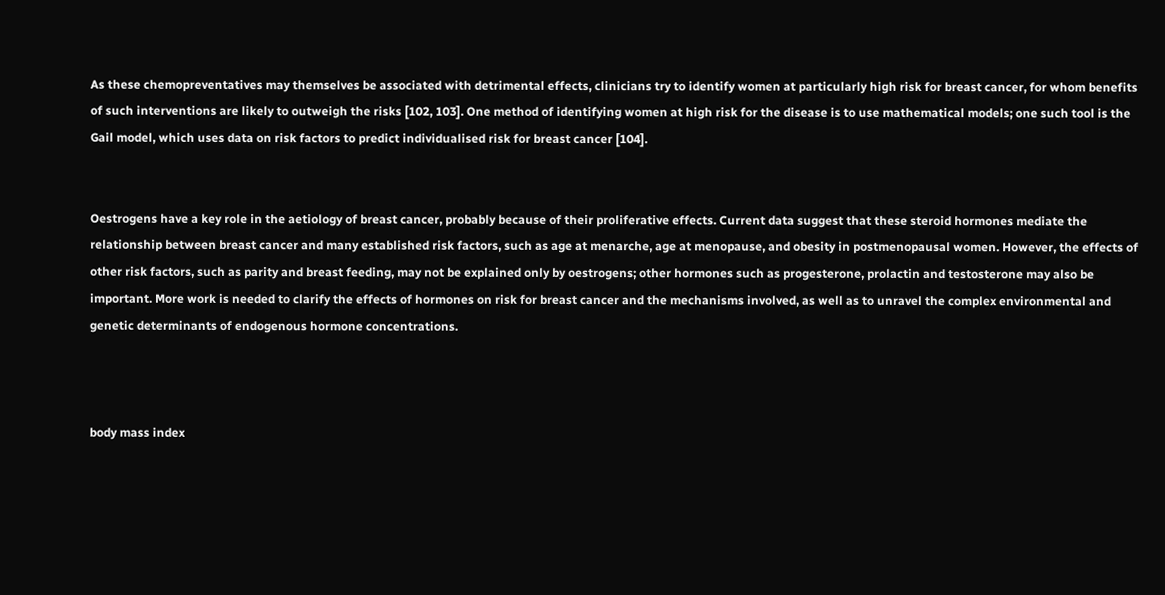As these chemopreventatives may themselves be associated with detrimental effects, clinicians try to identify women at particularly high risk for breast cancer, for whom benefits of such interventions are likely to outweigh the risks [102, 103]. One method of identifying women at high risk for the disease is to use mathematical models; one such tool is the Gail model, which uses data on risk factors to predict individualised risk for breast cancer [104].


Oestrogens have a key role in the aetiology of breast cancer, probably because of their proliferative effects. Current data suggest that these steroid hormones mediate the relationship between breast cancer and many established risk factors, such as age at menarche, age at menopause, and obesity in postmenopausal women. However, the effects of other risk factors, such as parity and breast feeding, may not be explained only by oestrogens; other hormones such as progesterone, prolactin and testosterone may also be important. More work is needed to clarify the effects of hormones on risk for breast cancer and the mechanisms involved, as well as to unravel the complex environmental and genetic determinants of endogenous hormone concentrations.



body mass index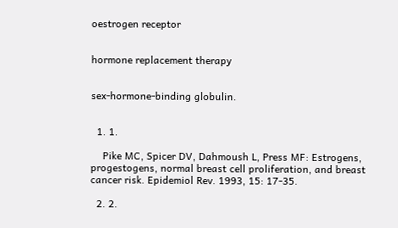oestrogen receptor


hormone replacement therapy


sex-hormone-binding globulin.


  1. 1.

    Pike MC, Spicer DV, Dahmoush L, Press MF: Estrogens, progestogens, normal breast cell proliferation, and breast cancer risk. Epidemiol Rev. 1993, 15: 17-35.

  2. 2.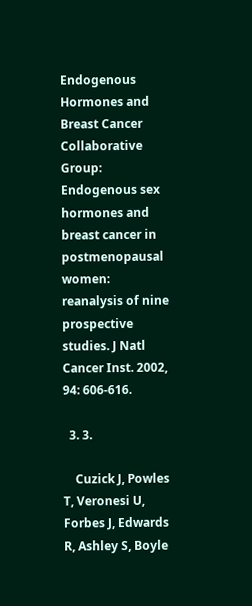Endogenous Hormones and Breast Cancer Collaborative Group: Endogenous sex hormones and breast cancer in postmenopausal women: reanalysis of nine prospective studies. J Natl Cancer Inst. 2002, 94: 606-616.

  3. 3.

    Cuzick J, Powles T, Veronesi U, Forbes J, Edwards R, Ashley S, Boyle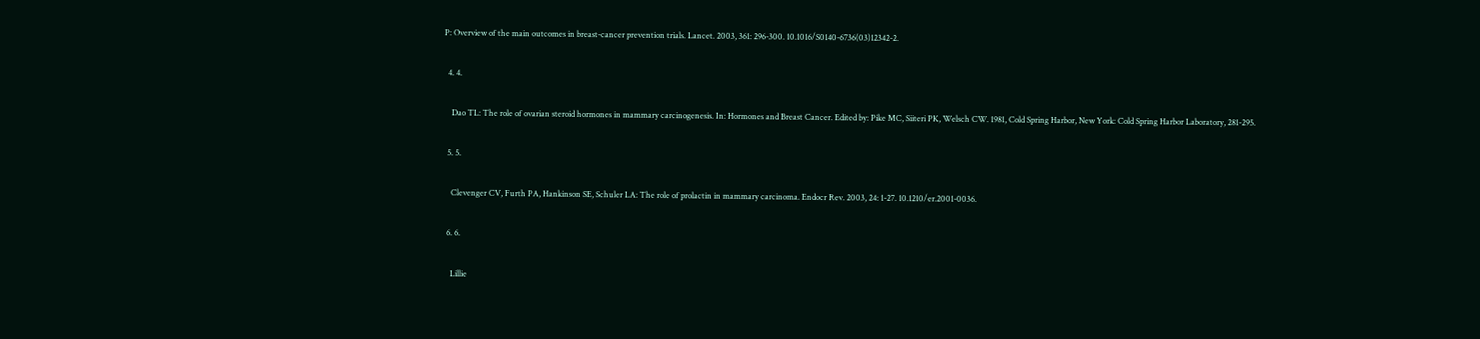P: Overview of the main outcomes in breast-cancer prevention trials. Lancet. 2003, 361: 296-300. 10.1016/S0140-6736(03)12342-2.

  4. 4.

    Dao TL: The role of ovarian steroid hormones in mammary carcinogenesis. In: Hormones and Breast Cancer. Edited by: Pike MC, Siiteri PK, Welsch CW. 1981, Cold Spring Harbor, New York: Cold Spring Harbor Laboratory, 281-295.

  5. 5.

    Clevenger CV, Furth PA, Hankinson SE, Schuler LA: The role of prolactin in mammary carcinoma. Endocr Rev. 2003, 24: 1-27. 10.1210/er.2001-0036.

  6. 6.

    Lillie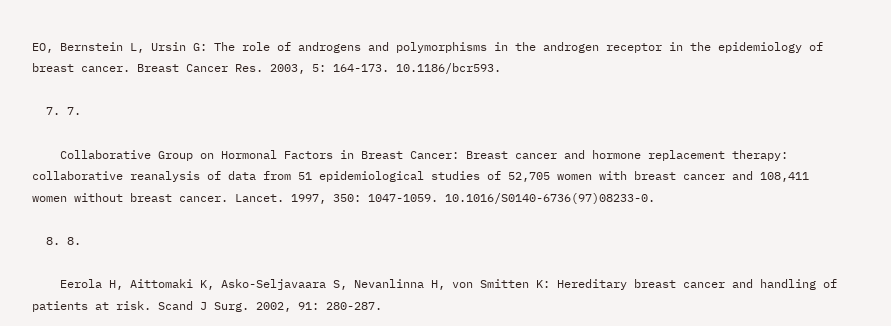EO, Bernstein L, Ursin G: The role of androgens and polymorphisms in the androgen receptor in the epidemiology of breast cancer. Breast Cancer Res. 2003, 5: 164-173. 10.1186/bcr593.

  7. 7.

    Collaborative Group on Hormonal Factors in Breast Cancer: Breast cancer and hormone replacement therapy: collaborative reanalysis of data from 51 epidemiological studies of 52,705 women with breast cancer and 108,411 women without breast cancer. Lancet. 1997, 350: 1047-1059. 10.1016/S0140-6736(97)08233-0.

  8. 8.

    Eerola H, Aittomaki K, Asko-Seljavaara S, Nevanlinna H, von Smitten K: Hereditary breast cancer and handling of patients at risk. Scand J Surg. 2002, 91: 280-287.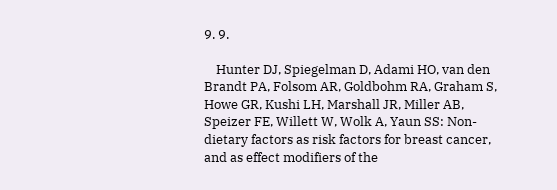9. 9.

    Hunter DJ, Spiegelman D, Adami HO, van den Brandt PA, Folsom AR, Goldbohm RA, Graham S, Howe GR, Kushi LH, Marshall JR, Miller AB, Speizer FE, Willett W, Wolk A, Yaun SS: Non-dietary factors as risk factors for breast cancer, and as effect modifiers of the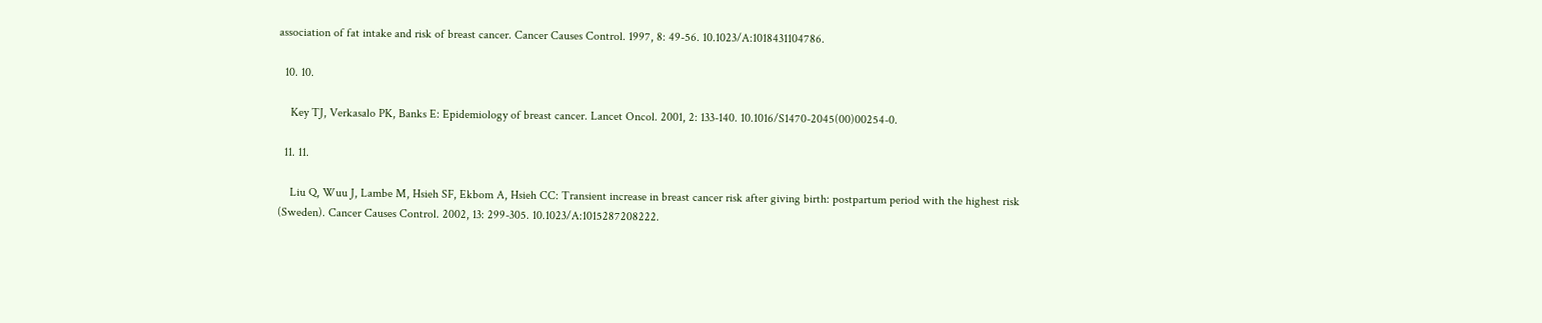association of fat intake and risk of breast cancer. Cancer Causes Control. 1997, 8: 49-56. 10.1023/A:1018431104786.

  10. 10.

    Key TJ, Verkasalo PK, Banks E: Epidemiology of breast cancer. Lancet Oncol. 2001, 2: 133-140. 10.1016/S1470-2045(00)00254-0.

  11. 11.

    Liu Q, Wuu J, Lambe M, Hsieh SF, Ekbom A, Hsieh CC: Transient increase in breast cancer risk after giving birth: postpartum period with the highest risk (Sweden). Cancer Causes Control. 2002, 13: 299-305. 10.1023/A:1015287208222.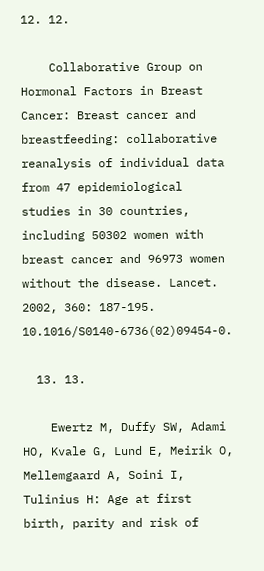12. 12.

    Collaborative Group on Hormonal Factors in Breast Cancer: Breast cancer and breastfeeding: collaborative reanalysis of individual data from 47 epidemiological studies in 30 countries, including 50302 women with breast cancer and 96973 women without the disease. Lancet. 2002, 360: 187-195. 10.1016/S0140-6736(02)09454-0.

  13. 13.

    Ewertz M, Duffy SW, Adami HO, Kvale G, Lund E, Meirik O, Mellemgaard A, Soini I, Tulinius H: Age at first birth, parity and risk of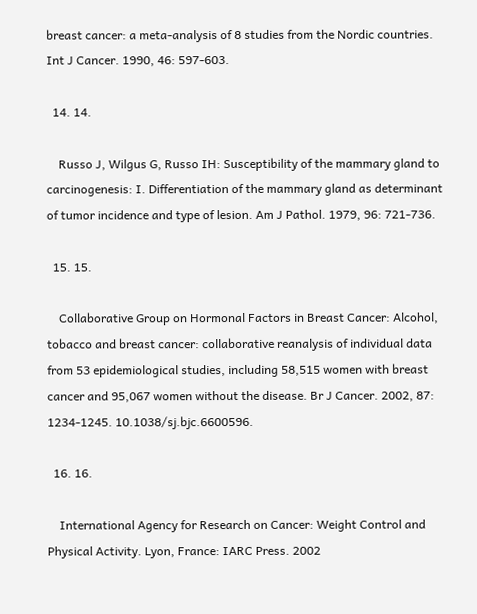breast cancer: a meta-analysis of 8 studies from the Nordic countries. Int J Cancer. 1990, 46: 597-603.

  14. 14.

    Russo J, Wilgus G, Russo IH: Susceptibility of the mammary gland to carcinogenesis: I. Differentiation of the mammary gland as determinant of tumor incidence and type of lesion. Am J Pathol. 1979, 96: 721-736.

  15. 15.

    Collaborative Group on Hormonal Factors in Breast Cancer: Alcohol, tobacco and breast cancer: collaborative reanalysis of individual data from 53 epidemiological studies, including 58,515 women with breast cancer and 95,067 women without the disease. Br J Cancer. 2002, 87: 1234-1245. 10.1038/sj.bjc.6600596.

  16. 16.

    International Agency for Research on Cancer: Weight Control and Physical Activity. Lyon, France: IARC Press. 2002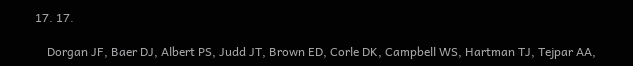17. 17.

    Dorgan JF, Baer DJ, Albert PS, Judd JT, Brown ED, Corle DK, Campbell WS, Hartman TJ, Tejpar AA,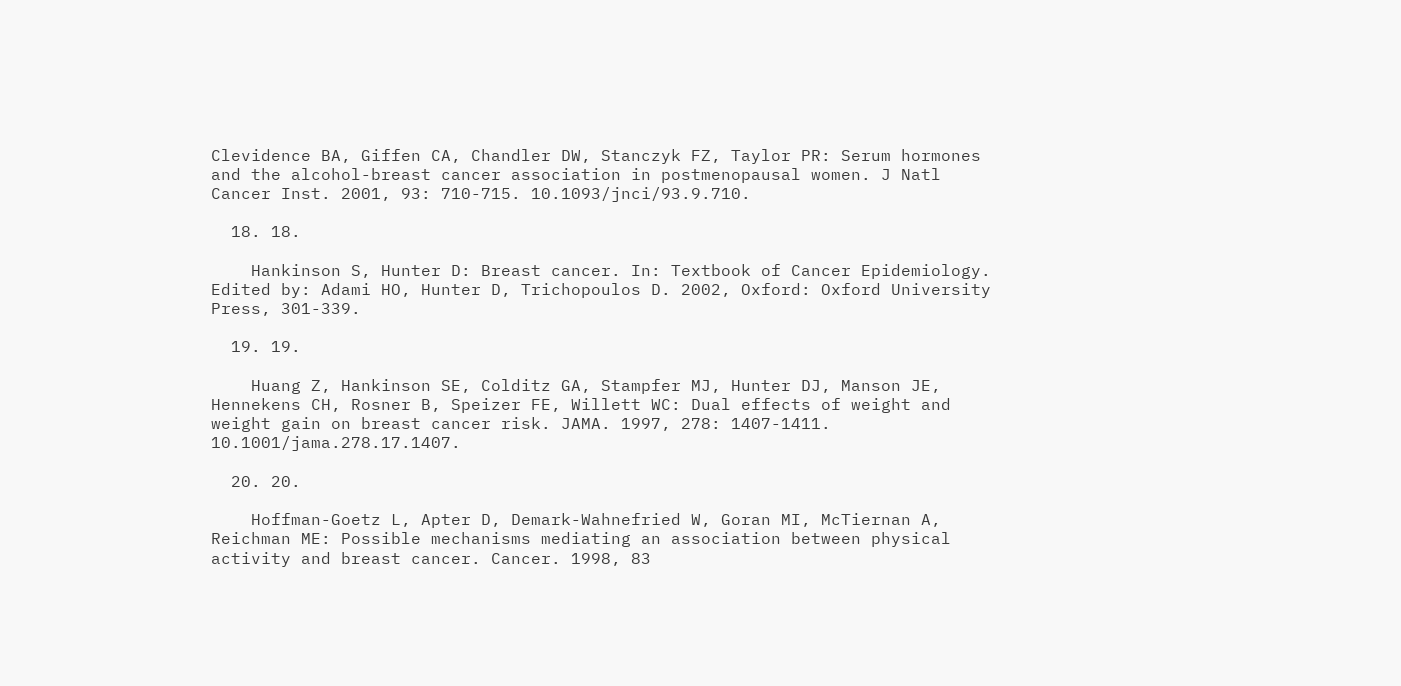Clevidence BA, Giffen CA, Chandler DW, Stanczyk FZ, Taylor PR: Serum hormones and the alcohol-breast cancer association in postmenopausal women. J Natl Cancer Inst. 2001, 93: 710-715. 10.1093/jnci/93.9.710.

  18. 18.

    Hankinson S, Hunter D: Breast cancer. In: Textbook of Cancer Epidemiology. Edited by: Adami HO, Hunter D, Trichopoulos D. 2002, Oxford: Oxford University Press, 301-339.

  19. 19.

    Huang Z, Hankinson SE, Colditz GA, Stampfer MJ, Hunter DJ, Manson JE, Hennekens CH, Rosner B, Speizer FE, Willett WC: Dual effects of weight and weight gain on breast cancer risk. JAMA. 1997, 278: 1407-1411. 10.1001/jama.278.17.1407.

  20. 20.

    Hoffman-Goetz L, Apter D, Demark-Wahnefried W, Goran MI, McTiernan A, Reichman ME: Possible mechanisms mediating an association between physical activity and breast cancer. Cancer. 1998, 83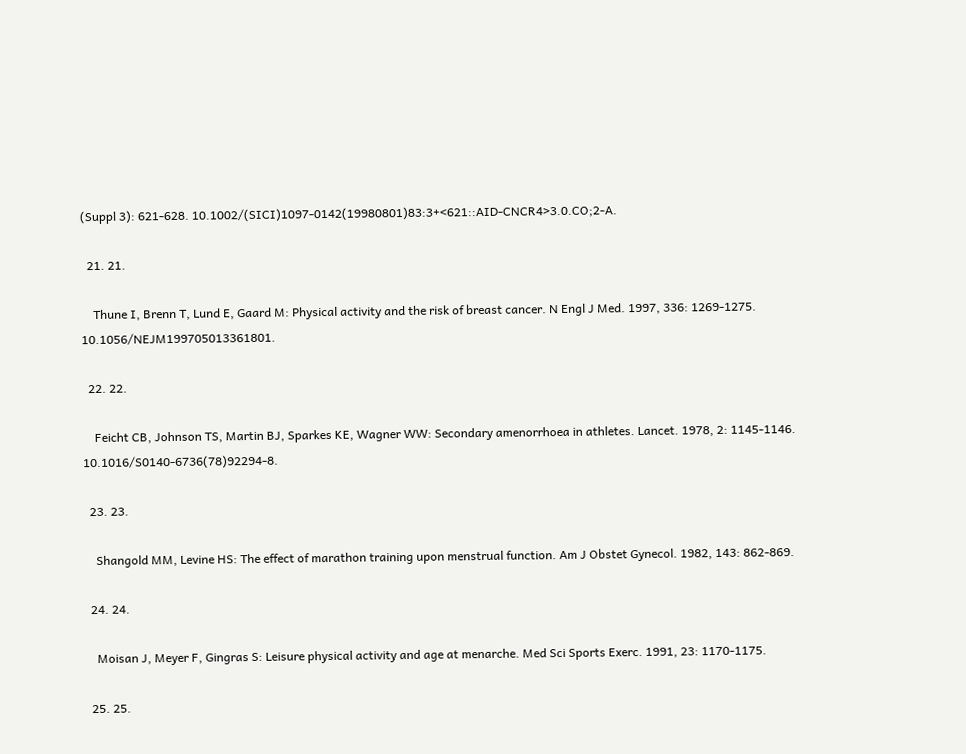(Suppl 3): 621-628. 10.1002/(SICI)1097-0142(19980801)83:3+<621::AID-CNCR4>3.0.CO;2-A.

  21. 21.

    Thune I, Brenn T, Lund E, Gaard M: Physical activity and the risk of breast cancer. N Engl J Med. 1997, 336: 1269-1275. 10.1056/NEJM199705013361801.

  22. 22.

    Feicht CB, Johnson TS, Martin BJ, Sparkes KE, Wagner WW: Secondary amenorrhoea in athletes. Lancet. 1978, 2: 1145-1146. 10.1016/S0140-6736(78)92294-8.

  23. 23.

    Shangold MM, Levine HS: The effect of marathon training upon menstrual function. Am J Obstet Gynecol. 1982, 143: 862-869.

  24. 24.

    Moisan J, Meyer F, Gingras S: Leisure physical activity and age at menarche. Med Sci Sports Exerc. 1991, 23: 1170-1175.

  25. 25.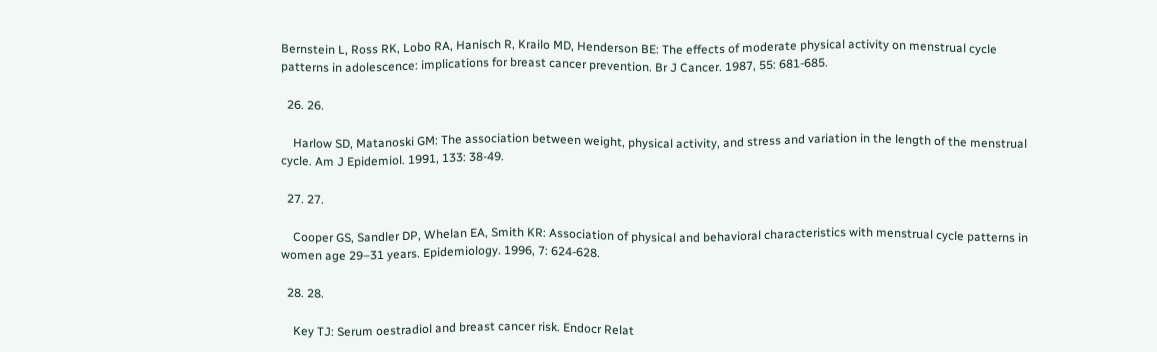Bernstein L, Ross RK, Lobo RA, Hanisch R, Krailo MD, Henderson BE: The effects of moderate physical activity on menstrual cycle patterns in adolescence: implications for breast cancer prevention. Br J Cancer. 1987, 55: 681-685.

  26. 26.

    Harlow SD, Matanoski GM: The association between weight, physical activity, and stress and variation in the length of the menstrual cycle. Am J Epidemiol. 1991, 133: 38-49.

  27. 27.

    Cooper GS, Sandler DP, Whelan EA, Smith KR: Association of physical and behavioral characteristics with menstrual cycle patterns in women age 29–31 years. Epidemiology. 1996, 7: 624-628.

  28. 28.

    Key TJ: Serum oestradiol and breast cancer risk. Endocr Relat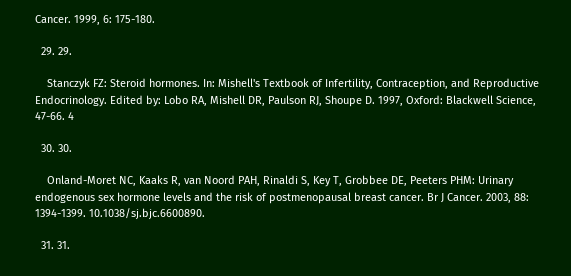Cancer. 1999, 6: 175-180.

  29. 29.

    Stanczyk FZ: Steroid hormones. In: Mishell's Textbook of Infertility, Contraception, and Reproductive Endocrinology. Edited by: Lobo RA, Mishell DR, Paulson RJ, Shoupe D. 1997, Oxford: Blackwell Science, 47-66. 4

  30. 30.

    Onland-Moret NC, Kaaks R, van Noord PAH, Rinaldi S, Key T, Grobbee DE, Peeters PHM: Urinary endogenous sex hormone levels and the risk of postmenopausal breast cancer. Br J Cancer. 2003, 88: 1394-1399. 10.1038/sj.bjc.6600890.

  31. 31.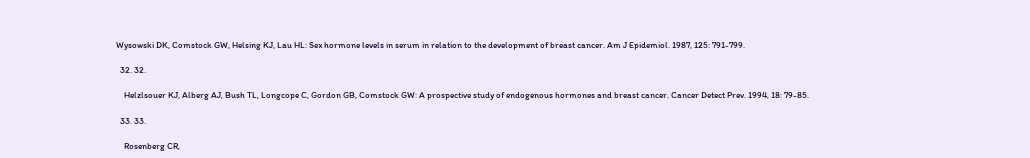Wysowski DK, Comstock GW, Helsing KJ, Lau HL: Sex hormone levels in serum in relation to the development of breast cancer. Am J Epidemiol. 1987, 125: 791-799.

  32. 32.

    Helzlsouer KJ, Alberg AJ, Bush TL, Longcope C, Gordon GB, Comstock GW: A prospective study of endogenous hormones and breast cancer. Cancer Detect Prev. 1994, 18: 79-85.

  33. 33.

    Rosenberg CR,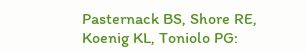Pasternack BS, Shore RE, Koenig KL, Toniolo PG: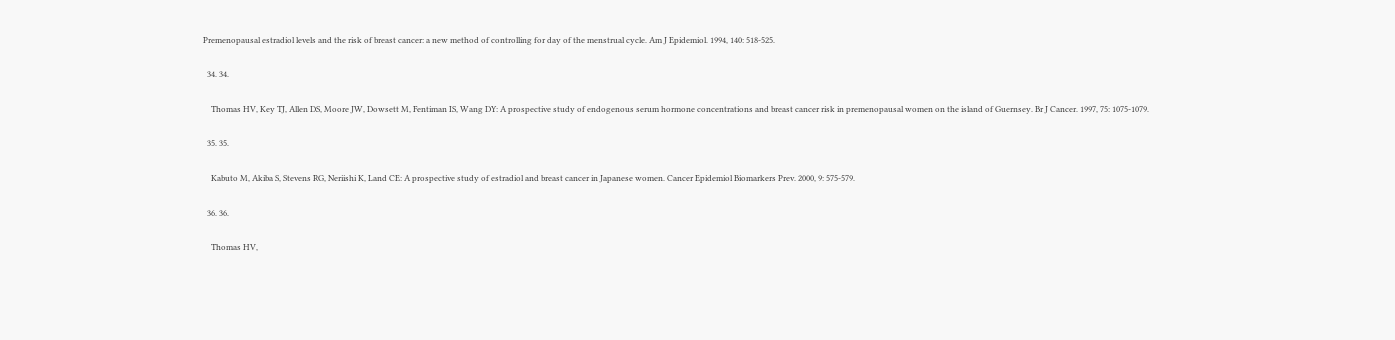Premenopausal estradiol levels and the risk of breast cancer: a new method of controlling for day of the menstrual cycle. Am J Epidemiol. 1994, 140: 518-525.

  34. 34.

    Thomas HV, Key TJ, Allen DS, Moore JW, Dowsett M, Fentiman IS, Wang DY: A prospective study of endogenous serum hormone concentrations and breast cancer risk in premenopausal women on the island of Guernsey. Br J Cancer. 1997, 75: 1075-1079.

  35. 35.

    Kabuto M, Akiba S, Stevens RG, Neriishi K, Land CE: A prospective study of estradiol and breast cancer in Japanese women. Cancer Epidemiol Biomarkers Prev. 2000, 9: 575-579.

  36. 36.

    Thomas HV,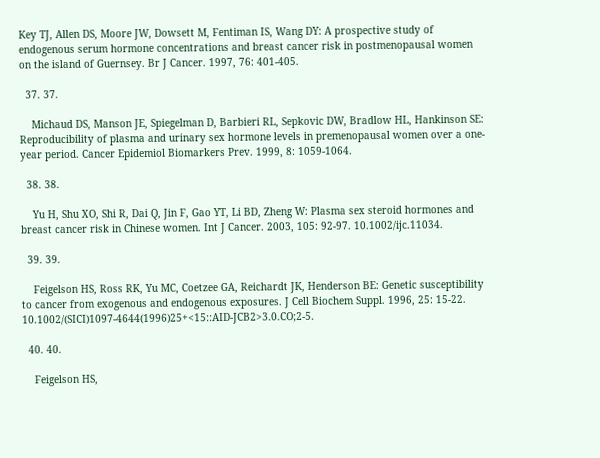Key TJ, Allen DS, Moore JW, Dowsett M, Fentiman IS, Wang DY: A prospective study of endogenous serum hormone concentrations and breast cancer risk in postmenopausal women on the island of Guernsey. Br J Cancer. 1997, 76: 401-405.

  37. 37.

    Michaud DS, Manson JE, Spiegelman D, Barbieri RL, Sepkovic DW, Bradlow HL, Hankinson SE: Reproducibility of plasma and urinary sex hormone levels in premenopausal women over a one-year period. Cancer Epidemiol Biomarkers Prev. 1999, 8: 1059-1064.

  38. 38.

    Yu H, Shu XO, Shi R, Dai Q, Jin F, Gao YT, Li BD, Zheng W: Plasma sex steroid hormones and breast cancer risk in Chinese women. Int J Cancer. 2003, 105: 92-97. 10.1002/ijc.11034.

  39. 39.

    Feigelson HS, Ross RK, Yu MC, Coetzee GA, Reichardt JK, Henderson BE: Genetic susceptibility to cancer from exogenous and endogenous exposures. J Cell Biochem Suppl. 1996, 25: 15-22. 10.1002/(SICI)1097-4644(1996)25+<15::AID-JCB2>3.0.CO;2-5.

  40. 40.

    Feigelson HS,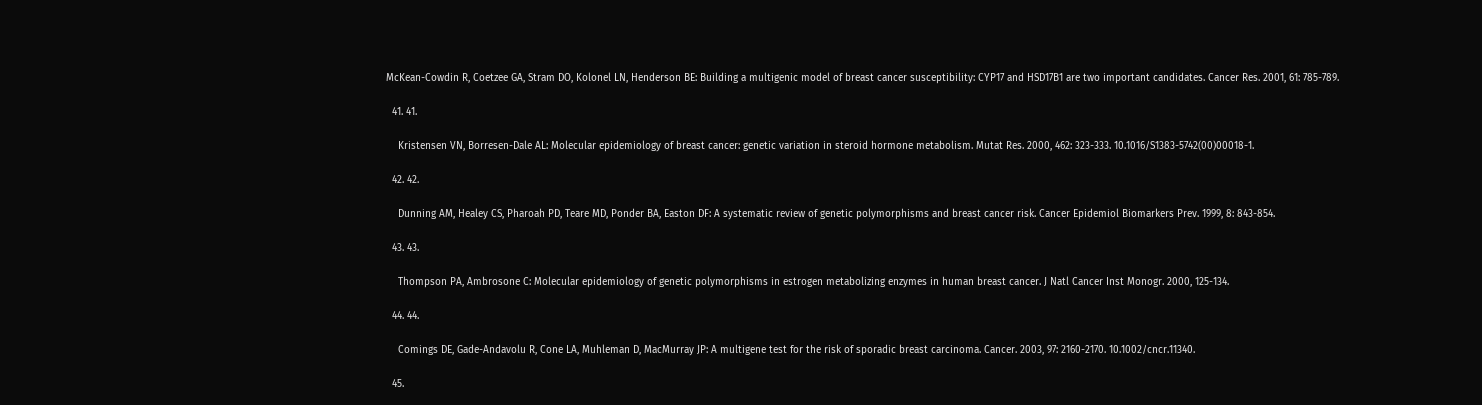McKean-Cowdin R, Coetzee GA, Stram DO, Kolonel LN, Henderson BE: Building a multigenic model of breast cancer susceptibility: CYP17 and HSD17B1 are two important candidates. Cancer Res. 2001, 61: 785-789.

  41. 41.

    Kristensen VN, Borresen-Dale AL: Molecular epidemiology of breast cancer: genetic variation in steroid hormone metabolism. Mutat Res. 2000, 462: 323-333. 10.1016/S1383-5742(00)00018-1.

  42. 42.

    Dunning AM, Healey CS, Pharoah PD, Teare MD, Ponder BA, Easton DF: A systematic review of genetic polymorphisms and breast cancer risk. Cancer Epidemiol Biomarkers Prev. 1999, 8: 843-854.

  43. 43.

    Thompson PA, Ambrosone C: Molecular epidemiology of genetic polymorphisms in estrogen metabolizing enzymes in human breast cancer. J Natl Cancer Inst Monogr. 2000, 125-134.

  44. 44.

    Comings DE, Gade-Andavolu R, Cone LA, Muhleman D, MacMurray JP: A multigene test for the risk of sporadic breast carcinoma. Cancer. 2003, 97: 2160-2170. 10.1002/cncr.11340.

  45.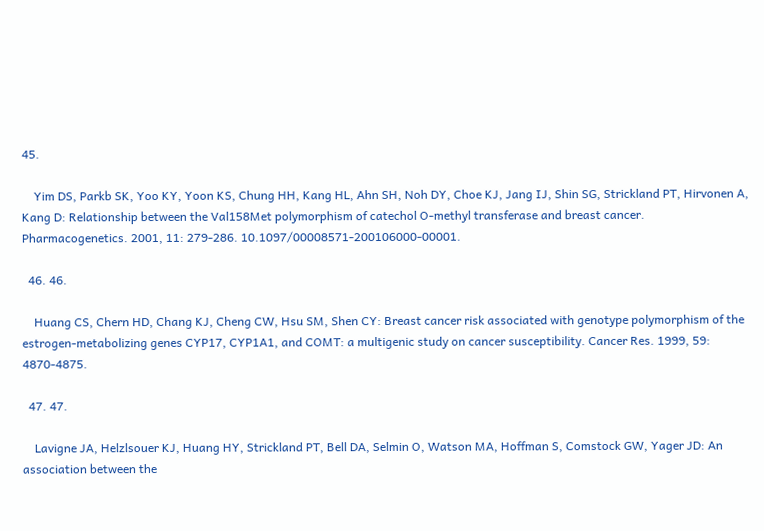45.

    Yim DS, Parkb SK, Yoo KY, Yoon KS, Chung HH, Kang HL, Ahn SH, Noh DY, Choe KJ, Jang IJ, Shin SG, Strickland PT, Hirvonen A, Kang D: Relationship between the Val158Met polymorphism of catechol O-methyl transferase and breast cancer. Pharmacogenetics. 2001, 11: 279-286. 10.1097/00008571-200106000-00001.

  46. 46.

    Huang CS, Chern HD, Chang KJ, Cheng CW, Hsu SM, Shen CY: Breast cancer risk associated with genotype polymorphism of the estrogen-metabolizing genes CYP17, CYP1A1, and COMT: a multigenic study on cancer susceptibility. Cancer Res. 1999, 59: 4870-4875.

  47. 47.

    Lavigne JA, Helzlsouer KJ, Huang HY, Strickland PT, Bell DA, Selmin O, Watson MA, Hoffman S, Comstock GW, Yager JD: An association between the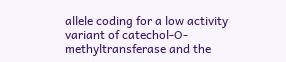allele coding for a low activity variant of catechol-O-methyltransferase and the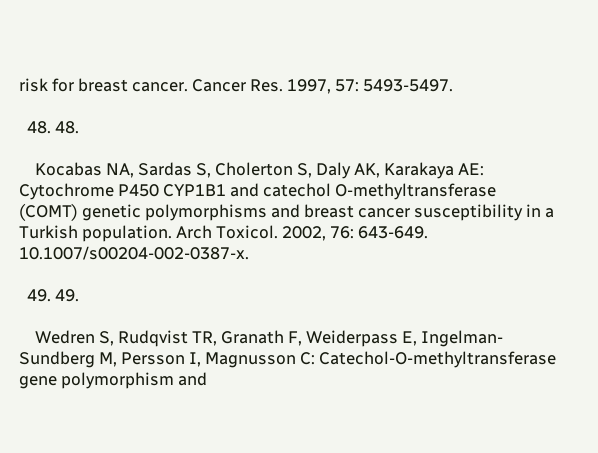risk for breast cancer. Cancer Res. 1997, 57: 5493-5497.

  48. 48.

    Kocabas NA, Sardas S, Cholerton S, Daly AK, Karakaya AE: Cytochrome P450 CYP1B1 and catechol O-methyltransferase (COMT) genetic polymorphisms and breast cancer susceptibility in a Turkish population. Arch Toxicol. 2002, 76: 643-649. 10.1007/s00204-002-0387-x.

  49. 49.

    Wedren S, Rudqvist TR, Granath F, Weiderpass E, Ingelman-Sundberg M, Persson I, Magnusson C: Catechol-O-methyltransferase gene polymorphism and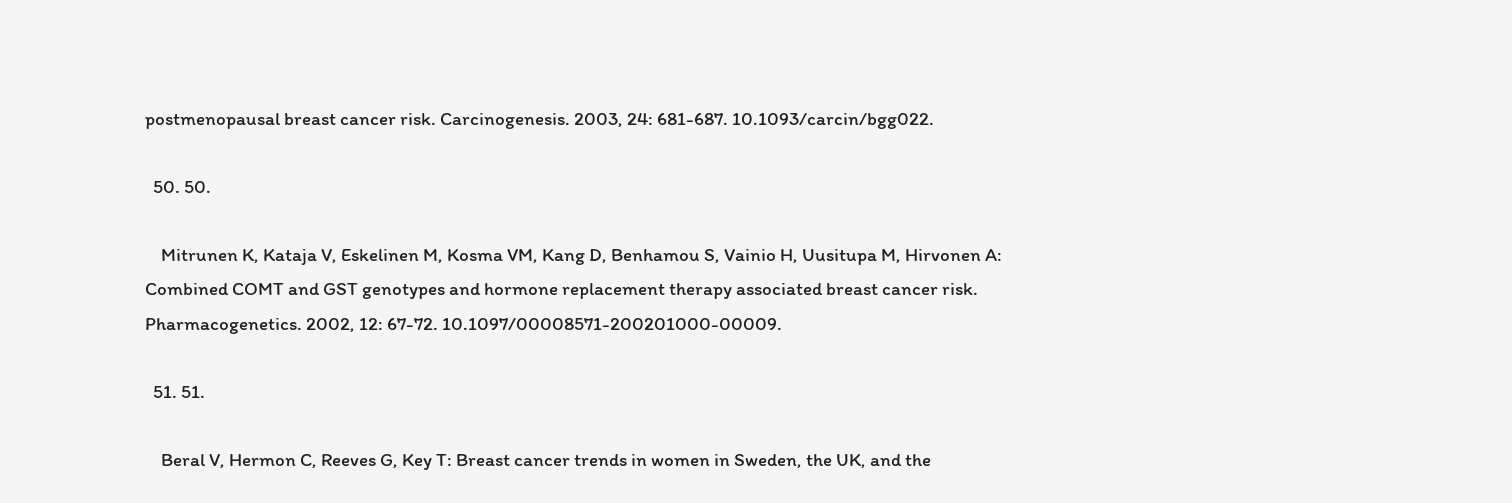postmenopausal breast cancer risk. Carcinogenesis. 2003, 24: 681-687. 10.1093/carcin/bgg022.

  50. 50.

    Mitrunen K, Kataja V, Eskelinen M, Kosma VM, Kang D, Benhamou S, Vainio H, Uusitupa M, Hirvonen A: Combined COMT and GST genotypes and hormone replacement therapy associated breast cancer risk. Pharmacogenetics. 2002, 12: 67-72. 10.1097/00008571-200201000-00009.

  51. 51.

    Beral V, Hermon C, Reeves G, Key T: Breast cancer trends in women in Sweden, the UK, and the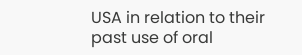USA in relation to their past use of oral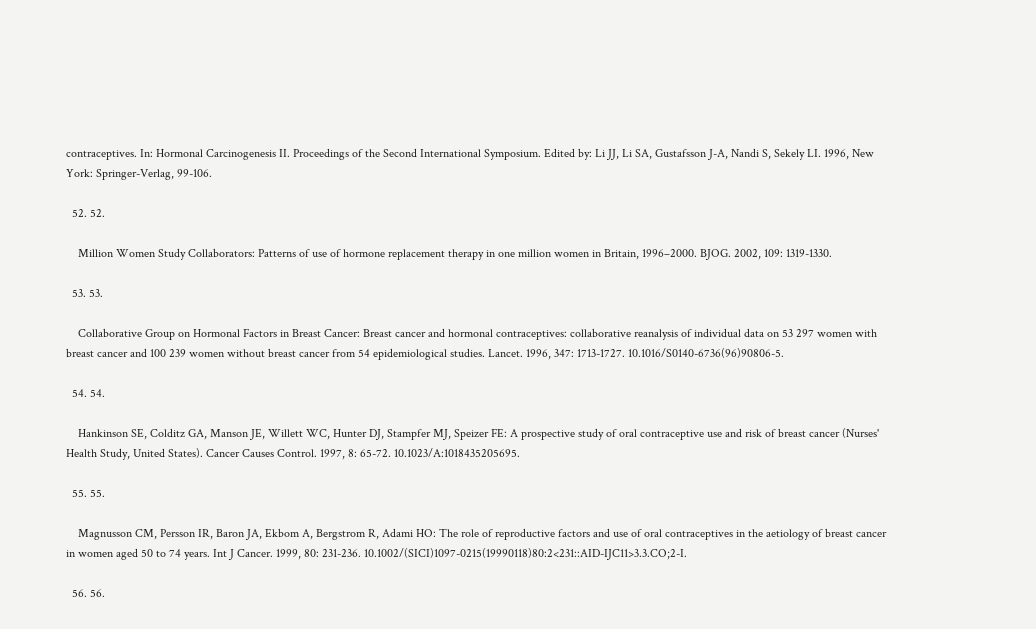contraceptives. In: Hormonal Carcinogenesis II. Proceedings of the Second International Symposium. Edited by: Li JJ, Li SA, Gustafsson J-A, Nandi S, Sekely LI. 1996, New York: Springer-Verlag, 99-106.

  52. 52.

    Million Women Study Collaborators: Patterns of use of hormone replacement therapy in one million women in Britain, 1996–2000. BJOG. 2002, 109: 1319-1330.

  53. 53.

    Collaborative Group on Hormonal Factors in Breast Cancer: Breast cancer and hormonal contraceptives: collaborative reanalysis of individual data on 53 297 women with breast cancer and 100 239 women without breast cancer from 54 epidemiological studies. Lancet. 1996, 347: 1713-1727. 10.1016/S0140-6736(96)90806-5.

  54. 54.

    Hankinson SE, Colditz GA, Manson JE, Willett WC, Hunter DJ, Stampfer MJ, Speizer FE: A prospective study of oral contraceptive use and risk of breast cancer (Nurses' Health Study, United States). Cancer Causes Control. 1997, 8: 65-72. 10.1023/A:1018435205695.

  55. 55.

    Magnusson CM, Persson IR, Baron JA, Ekbom A, Bergstrom R, Adami HO: The role of reproductive factors and use of oral contraceptives in the aetiology of breast cancer in women aged 50 to 74 years. Int J Cancer. 1999, 80: 231-236. 10.1002/(SICI)1097-0215(19990118)80:2<231::AID-IJC11>3.3.CO;2-I.

  56. 56.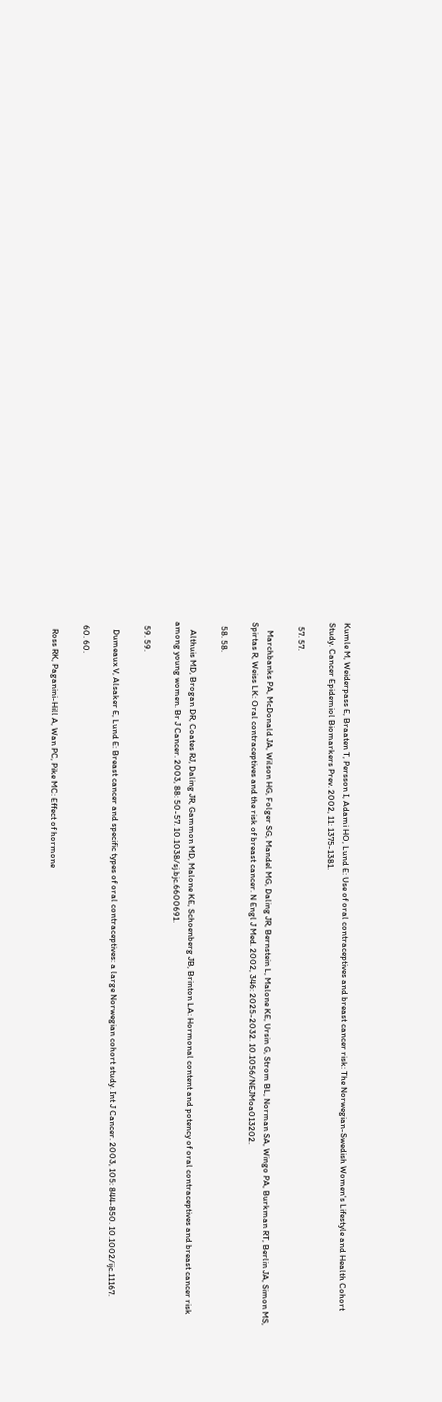Kumle M, Weiderpass E, Braaten T, Persson I, Adami HO, Lund E: Use of oral contraceptives and breast cancer risk: The Norwegian-Swedish Women's Lifestyle and Health Cohort Study. Cancer Epidemiol Biomarkers Prev. 2002, 11: 1375-1381.

  57. 57.

    Marchbanks PA, McDonald JA, Wilson HG, Folger SG, Mandel MG, Daling JR, Bernstein L, Malone KE, Ursin G, Strom BL, Norman SA, Wingo PA, Burkman RT, Berlin JA, Simon MS, Spirtas R, Weiss LK: Oral contraceptives and the risk of breast cancer. N Engl J Med. 2002, 346: 2025-2032. 10.1056/NEJMoa013202.

  58. 58.

    Althuis MD, Brogan DR, Coates RJ, Daling JR, Gammon MD, Malone KE, Schoenberg JB, Brinton LA: Hormonal content and potency of oral contraceptives and breast cancer risk among young women. Br J Cancer. 2003, 88: 50-57. 10.1038/sj.bjc.6600691.

  59. 59.

    Dumeaux V, Alsaker E, Lund E: Breast cancer and specific types of oral contraceptives: a large Norwegian cohort study. Int J Cancer. 2003, 105: 844-850. 10.1002/ijc.11167.

  60. 60.

    Ross RK, Paganini-Hill A, Wan PC, Pike MC: Effect of hormone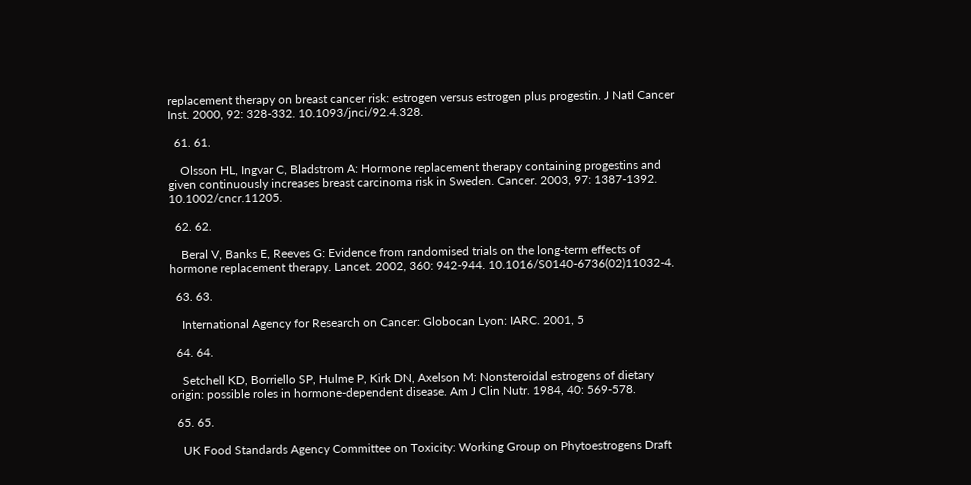replacement therapy on breast cancer risk: estrogen versus estrogen plus progestin. J Natl Cancer Inst. 2000, 92: 328-332. 10.1093/jnci/92.4.328.

  61. 61.

    Olsson HL, Ingvar C, Bladstrom A: Hormone replacement therapy containing progestins and given continuously increases breast carcinoma risk in Sweden. Cancer. 2003, 97: 1387-1392. 10.1002/cncr.11205.

  62. 62.

    Beral V, Banks E, Reeves G: Evidence from randomised trials on the long-term effects of hormone replacement therapy. Lancet. 2002, 360: 942-944. 10.1016/S0140-6736(02)11032-4.

  63. 63.

    International Agency for Research on Cancer: Globocan Lyon: IARC. 2001, 5

  64. 64.

    Setchell KD, Borriello SP, Hulme P, Kirk DN, Axelson M: Nonsteroidal estrogens of dietary origin: possible roles in hormone-dependent disease. Am J Clin Nutr. 1984, 40: 569-578.

  65. 65.

    UK Food Standards Agency Committee on Toxicity: Working Group on Phytoestrogens Draft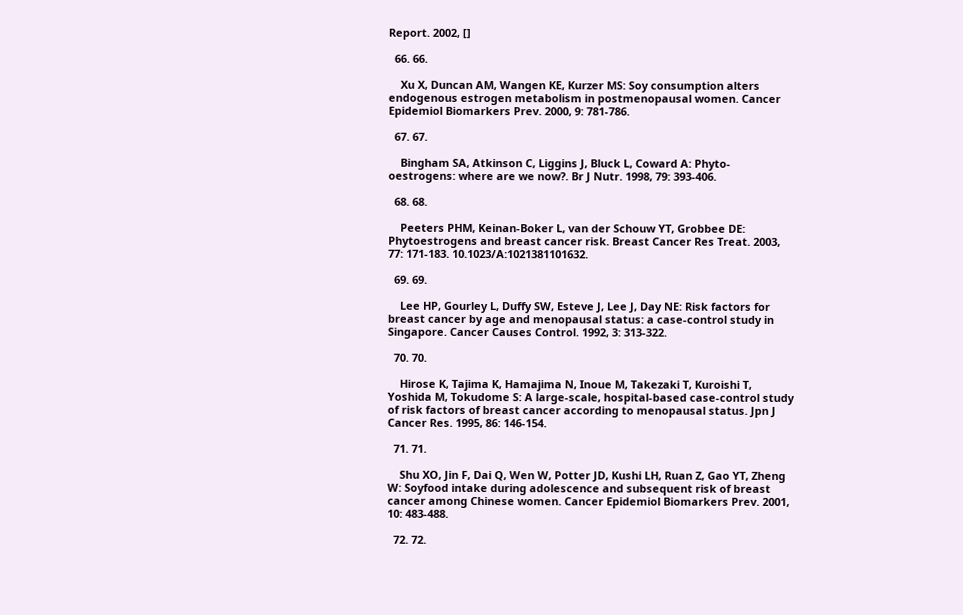Report. 2002, []

  66. 66.

    Xu X, Duncan AM, Wangen KE, Kurzer MS: Soy consumption alters endogenous estrogen metabolism in postmenopausal women. Cancer Epidemiol Biomarkers Prev. 2000, 9: 781-786.

  67. 67.

    Bingham SA, Atkinson C, Liggins J, Bluck L, Coward A: Phyto-oestrogens: where are we now?. Br J Nutr. 1998, 79: 393-406.

  68. 68.

    Peeters PHM, Keinan-Boker L, van der Schouw YT, Grobbee DE: Phytoestrogens and breast cancer risk. Breast Cancer Res Treat. 2003, 77: 171-183. 10.1023/A:1021381101632.

  69. 69.

    Lee HP, Gourley L, Duffy SW, Esteve J, Lee J, Day NE: Risk factors for breast cancer by age and menopausal status: a case-control study in Singapore. Cancer Causes Control. 1992, 3: 313-322.

  70. 70.

    Hirose K, Tajima K, Hamajima N, Inoue M, Takezaki T, Kuroishi T, Yoshida M, Tokudome S: A large-scale, hospital-based case-control study of risk factors of breast cancer according to menopausal status. Jpn J Cancer Res. 1995, 86: 146-154.

  71. 71.

    Shu XO, Jin F, Dai Q, Wen W, Potter JD, Kushi LH, Ruan Z, Gao YT, Zheng W: Soyfood intake during adolescence and subsequent risk of breast cancer among Chinese women. Cancer Epidemiol Biomarkers Prev. 2001, 10: 483-488.

  72. 72.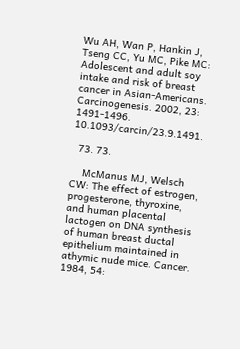Wu AH, Wan P, Hankin J, Tseng CC, Yu MC, Pike MC: Adolescent and adult soy intake and risk of breast cancer in Asian-Americans. Carcinogenesis. 2002, 23: 1491-1496. 10.1093/carcin/23.9.1491.

  73. 73.

    McManus MJ, Welsch CW: The effect of estrogen, progesterone, thyroxine, and human placental lactogen on DNA synthesis of human breast ductal epithelium maintained in athymic nude mice. Cancer. 1984, 54: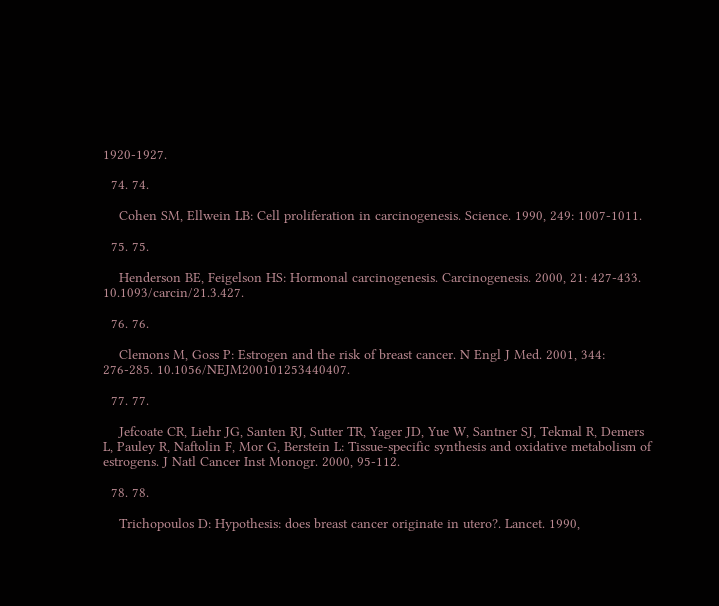1920-1927.

  74. 74.

    Cohen SM, Ellwein LB: Cell proliferation in carcinogenesis. Science. 1990, 249: 1007-1011.

  75. 75.

    Henderson BE, Feigelson HS: Hormonal carcinogenesis. Carcinogenesis. 2000, 21: 427-433. 10.1093/carcin/21.3.427.

  76. 76.

    Clemons M, Goss P: Estrogen and the risk of breast cancer. N Engl J Med. 2001, 344: 276-285. 10.1056/NEJM200101253440407.

  77. 77.

    Jefcoate CR, Liehr JG, Santen RJ, Sutter TR, Yager JD, Yue W, Santner SJ, Tekmal R, Demers L, Pauley R, Naftolin F, Mor G, Berstein L: Tissue-specific synthesis and oxidative metabolism of estrogens. J Natl Cancer Inst Monogr. 2000, 95-112.

  78. 78.

    Trichopoulos D: Hypothesis: does breast cancer originate in utero?. Lancet. 1990,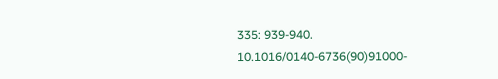335: 939-940. 10.1016/0140-6736(90)91000-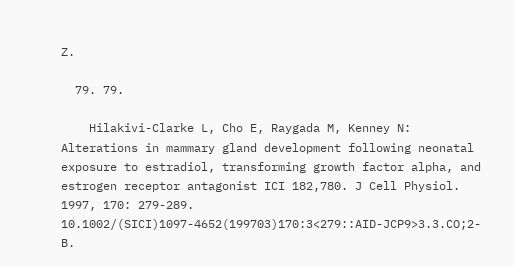Z.

  79. 79.

    Hilakivi-Clarke L, Cho E, Raygada M, Kenney N: Alterations in mammary gland development following neonatal exposure to estradiol, transforming growth factor alpha, and estrogen receptor antagonist ICI 182,780. J Cell Physiol. 1997, 170: 279-289. 10.1002/(SICI)1097-4652(199703)170:3<279::AID-JCP9>3.3.CO;2-B.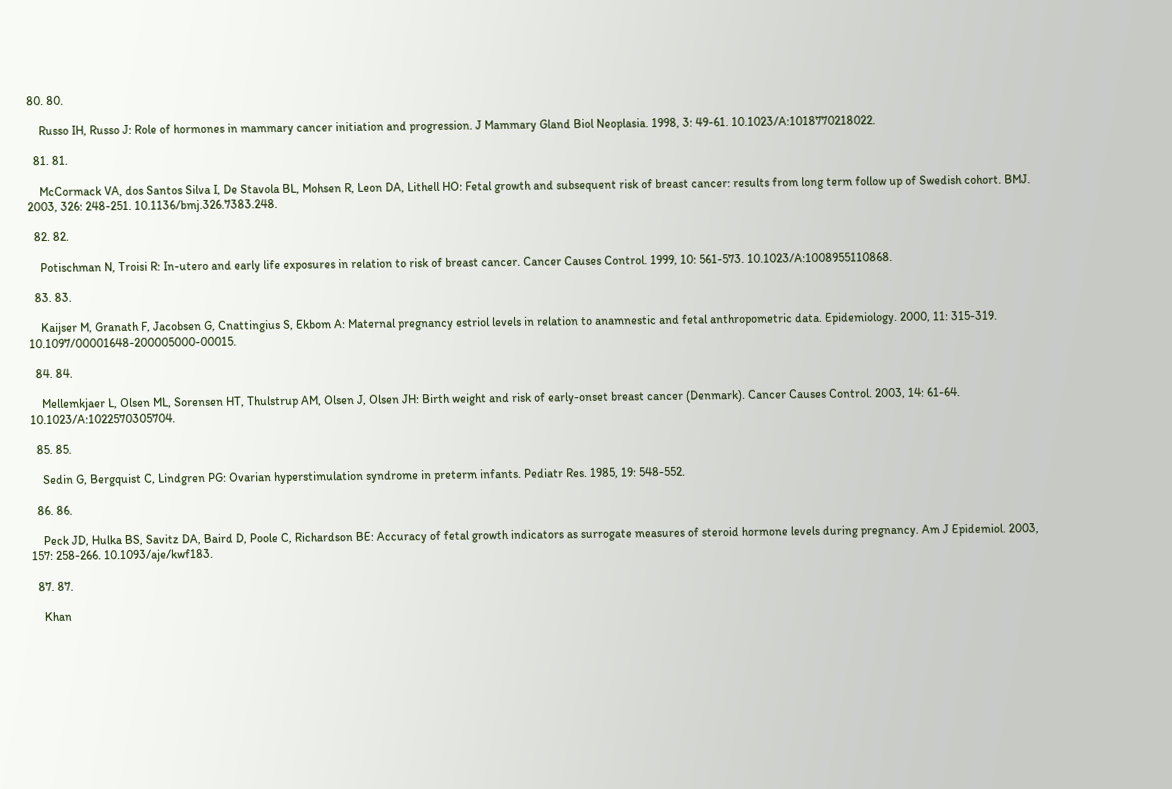80. 80.

    Russo IH, Russo J: Role of hormones in mammary cancer initiation and progression. J Mammary Gland Biol Neoplasia. 1998, 3: 49-61. 10.1023/A:1018770218022.

  81. 81.

    McCormack VA, dos Santos Silva I, De Stavola BL, Mohsen R, Leon DA, Lithell HO: Fetal growth and subsequent risk of breast cancer: results from long term follow up of Swedish cohort. BMJ. 2003, 326: 248-251. 10.1136/bmj.326.7383.248.

  82. 82.

    Potischman N, Troisi R: In-utero and early life exposures in relation to risk of breast cancer. Cancer Causes Control. 1999, 10: 561-573. 10.1023/A:1008955110868.

  83. 83.

    Kaijser M, Granath F, Jacobsen G, Cnattingius S, Ekbom A: Maternal pregnancy estriol levels in relation to anamnestic and fetal anthropometric data. Epidemiology. 2000, 11: 315-319. 10.1097/00001648-200005000-00015.

  84. 84.

    Mellemkjaer L, Olsen ML, Sorensen HT, Thulstrup AM, Olsen J, Olsen JH: Birth weight and risk of early-onset breast cancer (Denmark). Cancer Causes Control. 2003, 14: 61-64. 10.1023/A:1022570305704.

  85. 85.

    Sedin G, Bergquist C, Lindgren PG: Ovarian hyperstimulation syndrome in preterm infants. Pediatr Res. 1985, 19: 548-552.

  86. 86.

    Peck JD, Hulka BS, Savitz DA, Baird D, Poole C, Richardson BE: Accuracy of fetal growth indicators as surrogate measures of steroid hormone levels during pregnancy. Am J Epidemiol. 2003, 157: 258-266. 10.1093/aje/kwf183.

  87. 87.

    Khan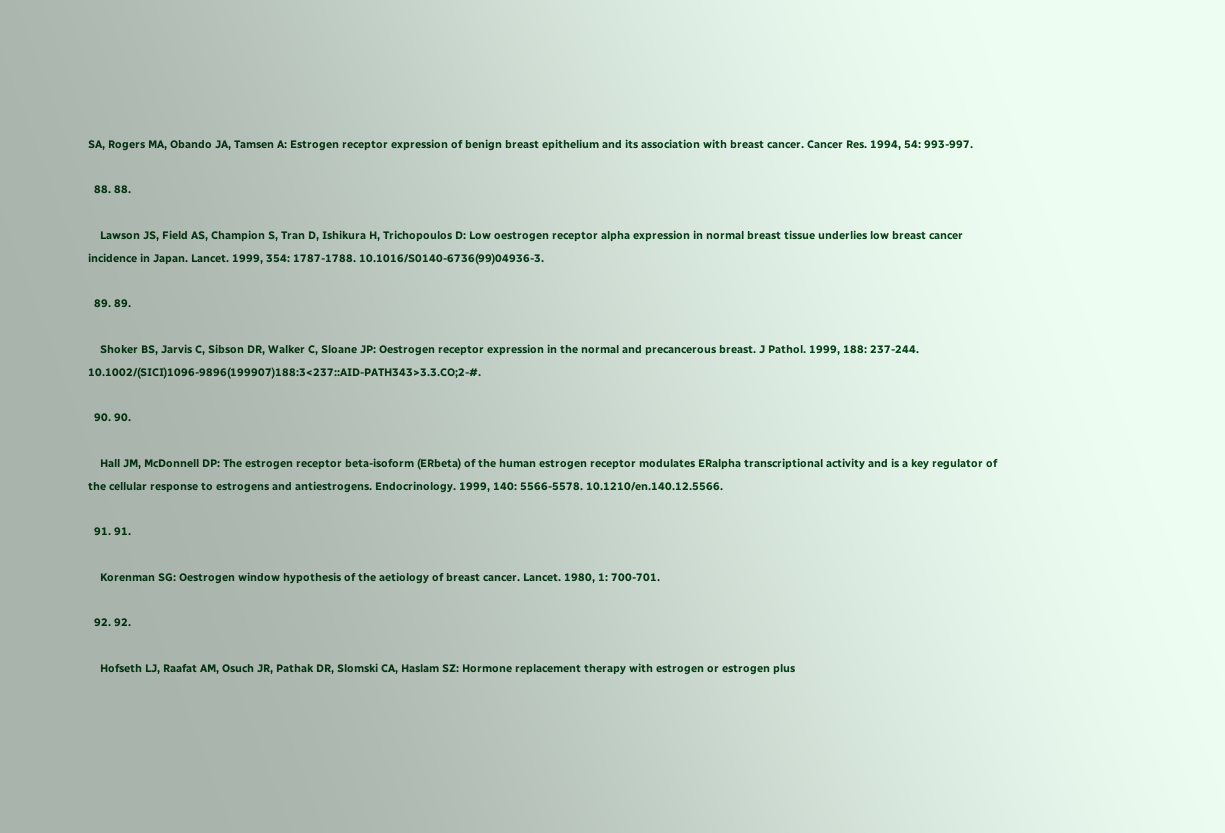SA, Rogers MA, Obando JA, Tamsen A: Estrogen receptor expression of benign breast epithelium and its association with breast cancer. Cancer Res. 1994, 54: 993-997.

  88. 88.

    Lawson JS, Field AS, Champion S, Tran D, Ishikura H, Trichopoulos D: Low oestrogen receptor alpha expression in normal breast tissue underlies low breast cancer incidence in Japan. Lancet. 1999, 354: 1787-1788. 10.1016/S0140-6736(99)04936-3.

  89. 89.

    Shoker BS, Jarvis C, Sibson DR, Walker C, Sloane JP: Oestrogen receptor expression in the normal and precancerous breast. J Pathol. 1999, 188: 237-244. 10.1002/(SICI)1096-9896(199907)188:3<237::AID-PATH343>3.3.CO;2-#.

  90. 90.

    Hall JM, McDonnell DP: The estrogen receptor beta-isoform (ERbeta) of the human estrogen receptor modulates ERalpha transcriptional activity and is a key regulator of the cellular response to estrogens and antiestrogens. Endocrinology. 1999, 140: 5566-5578. 10.1210/en.140.12.5566.

  91. 91.

    Korenman SG: Oestrogen window hypothesis of the aetiology of breast cancer. Lancet. 1980, 1: 700-701.

  92. 92.

    Hofseth LJ, Raafat AM, Osuch JR, Pathak DR, Slomski CA, Haslam SZ: Hormone replacement therapy with estrogen or estrogen plus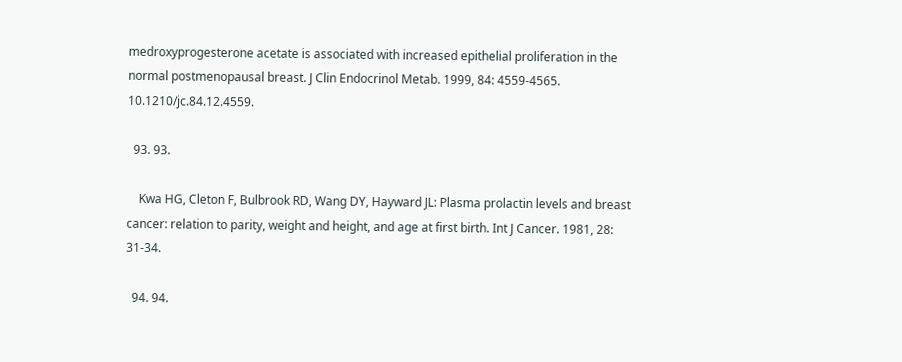medroxyprogesterone acetate is associated with increased epithelial proliferation in the normal postmenopausal breast. J Clin Endocrinol Metab. 1999, 84: 4559-4565. 10.1210/jc.84.12.4559.

  93. 93.

    Kwa HG, Cleton F, Bulbrook RD, Wang DY, Hayward JL: Plasma prolactin levels and breast cancer: relation to parity, weight and height, and age at first birth. Int J Cancer. 1981, 28: 31-34.

  94. 94.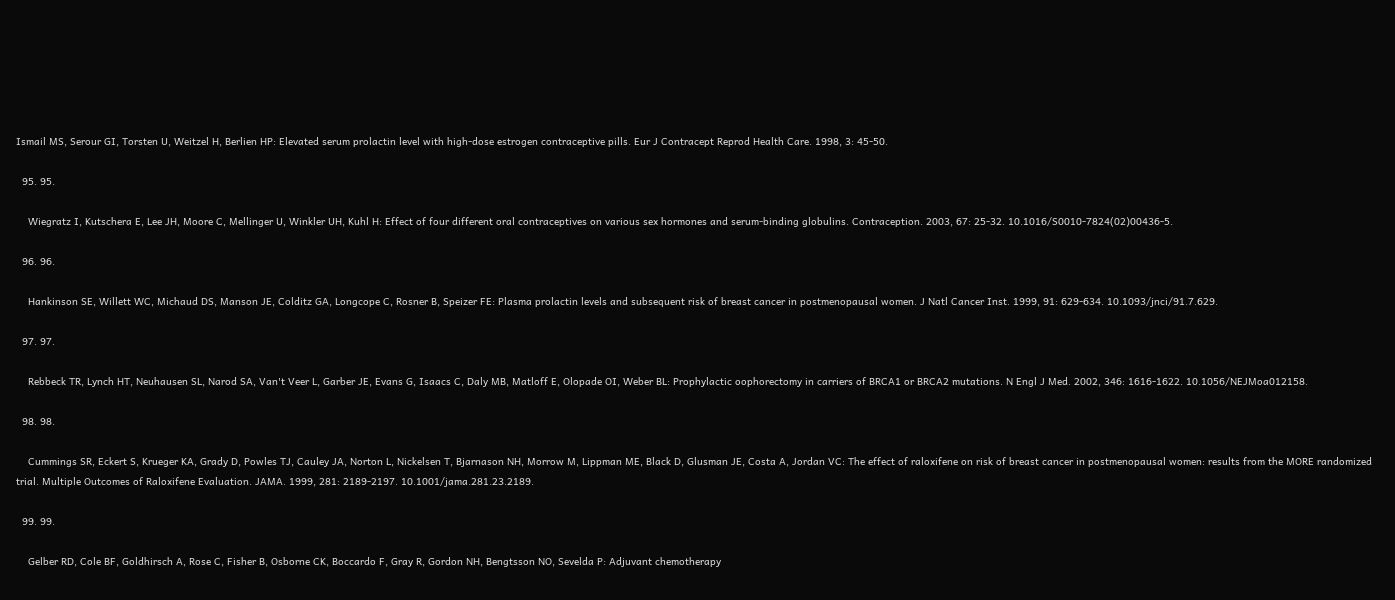Ismail MS, Serour GI, Torsten U, Weitzel H, Berlien HP: Elevated serum prolactin level with high-dose estrogen contraceptive pills. Eur J Contracept Reprod Health Care. 1998, 3: 45-50.

  95. 95.

    Wiegratz I, Kutschera E, Lee JH, Moore C, Mellinger U, Winkler UH, Kuhl H: Effect of four different oral contraceptives on various sex hormones and serum-binding globulins. Contraception. 2003, 67: 25-32. 10.1016/S0010-7824(02)00436-5.

  96. 96.

    Hankinson SE, Willett WC, Michaud DS, Manson JE, Colditz GA, Longcope C, Rosner B, Speizer FE: Plasma prolactin levels and subsequent risk of breast cancer in postmenopausal women. J Natl Cancer Inst. 1999, 91: 629-634. 10.1093/jnci/91.7.629.

  97. 97.

    Rebbeck TR, Lynch HT, Neuhausen SL, Narod SA, Van't Veer L, Garber JE, Evans G, Isaacs C, Daly MB, Matloff E, Olopade OI, Weber BL: Prophylactic oophorectomy in carriers of BRCA1 or BRCA2 mutations. N Engl J Med. 2002, 346: 1616-1622. 10.1056/NEJMoa012158.

  98. 98.

    Cummings SR, Eckert S, Krueger KA, Grady D, Powles TJ, Cauley JA, Norton L, Nickelsen T, Bjarnason NH, Morrow M, Lippman ME, Black D, Glusman JE, Costa A, Jordan VC: The effect of raloxifene on risk of breast cancer in postmenopausal women: results from the MORE randomized trial. Multiple Outcomes of Raloxifene Evaluation. JAMA. 1999, 281: 2189-2197. 10.1001/jama.281.23.2189.

  99. 99.

    Gelber RD, Cole BF, Goldhirsch A, Rose C, Fisher B, Osborne CK, Boccardo F, Gray R, Gordon NH, Bengtsson NO, Sevelda P: Adjuvant chemotherapy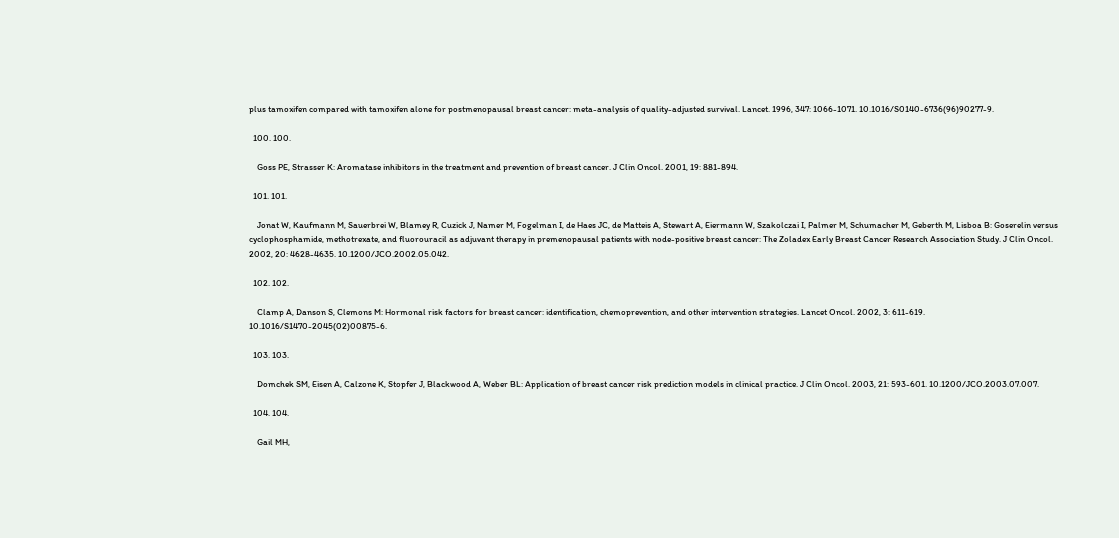plus tamoxifen compared with tamoxifen alone for postmenopausal breast cancer: meta-analysis of quality-adjusted survival. Lancet. 1996, 347: 1066-1071. 10.1016/S0140-6736(96)90277-9.

  100. 100.

    Goss PE, Strasser K: Aromatase inhibitors in the treatment and prevention of breast cancer. J Clin Oncol. 2001, 19: 881-894.

  101. 101.

    Jonat W, Kaufmann M, Sauerbrei W, Blamey R, Cuzick J, Namer M, Fogelman I, de Haes JC, de Matteis A, Stewart A, Eiermann W, Szakolczai I, Palmer M, Schumacher M, Geberth M, Lisboa B: Goserelin versus cyclophosphamide, methotrexate, and fluorouracil as adjuvant therapy in premenopausal patients with node-positive breast cancer: The Zoladex Early Breast Cancer Research Association Study. J Clin Oncol. 2002, 20: 4628-4635. 10.1200/JCO.2002.05.042.

  102. 102.

    Clamp A, Danson S, Clemons M: Hormonal risk factors for breast cancer: identification, chemoprevention, and other intervention strategies. Lancet Oncol. 2002, 3: 611-619. 10.1016/S1470-2045(02)00875-6.

  103. 103.

    Domchek SM, Eisen A, Calzone K, Stopfer J, Blackwood A, Weber BL: Application of breast cancer risk prediction models in clinical practice. J Clin Oncol. 2003, 21: 593-601. 10.1200/JCO.2003.07.007.

  104. 104.

    Gail MH,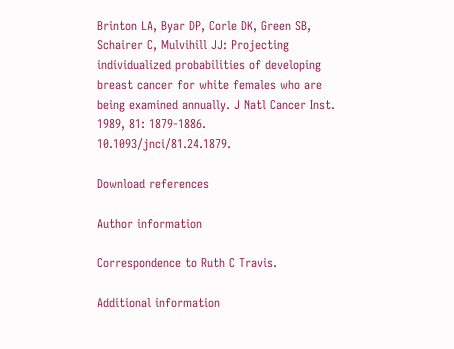Brinton LA, Byar DP, Corle DK, Green SB, Schairer C, Mulvihill JJ: Projecting individualized probabilities of developing breast cancer for white females who are being examined annually. J Natl Cancer Inst. 1989, 81: 1879-1886. 10.1093/jnci/81.24.1879.

Download references

Author information

Correspondence to Ruth C Travis.

Additional information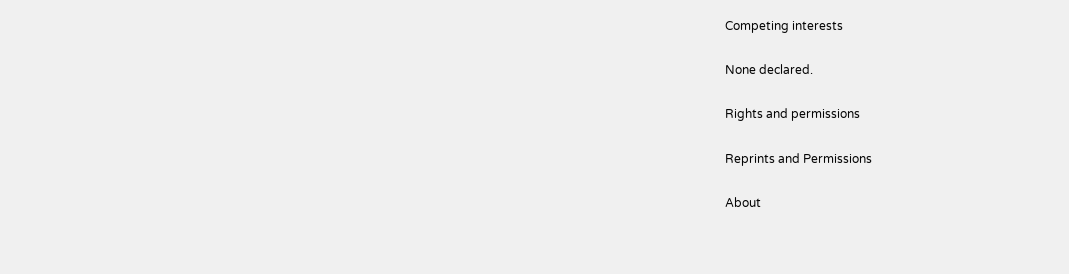Competing interests

None declared.

Rights and permissions

Reprints and Permissions

About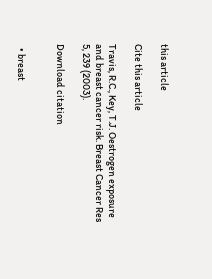this article

Cite this article

Travis, R.C., Key, T.J. Oestrogen exposure and breast cancer risk. Breast Cancer Res 5, 239 (2003).

Download citation


  • breast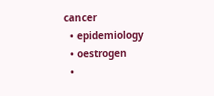cancer
  • epidemiology
  • oestrogen
  •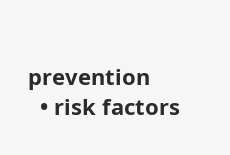prevention
  • risk factors